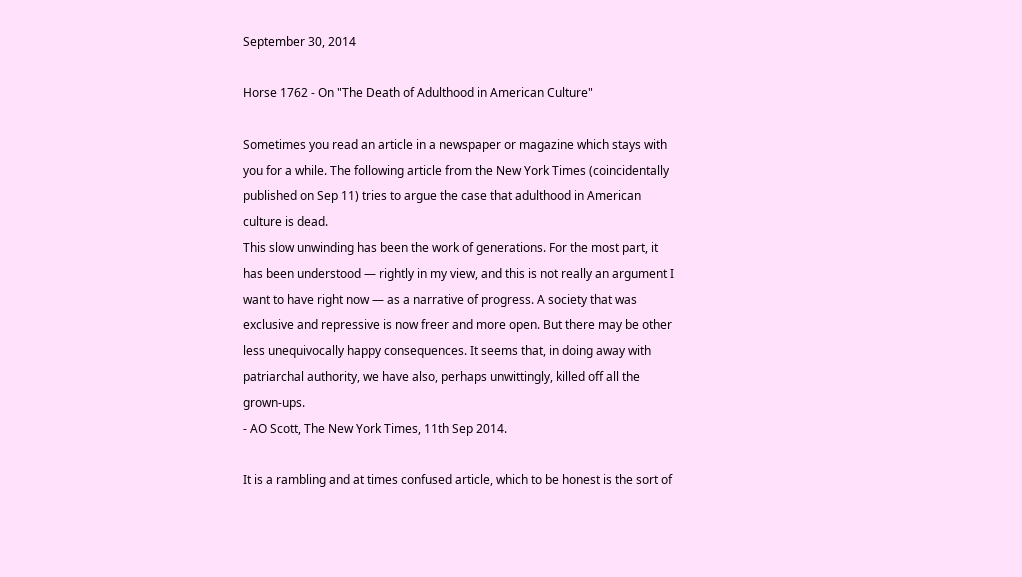September 30, 2014

Horse 1762 - On "The Death of Adulthood in American Culture"

Sometimes you read an article in a newspaper or magazine which stays with you for a while. The following article from the New York Times (coincidentally published on Sep 11) tries to argue the case that adulthood in American culture is dead.
This slow unwinding has been the work of generations. For the most part, it has been understood — rightly in my view, and this is not really an argument I want to have right now — as a narrative of progress. A society that was exclusive and repressive is now freer and more open. But there may be other less unequivocally happy consequences. It seems that, in doing away with patriarchal authority, we have also, perhaps unwittingly, killed off all the grown-ups.
- AO Scott, The New York Times, 11th Sep 2014.

It is a rambling and at times confused article, which to be honest is the sort of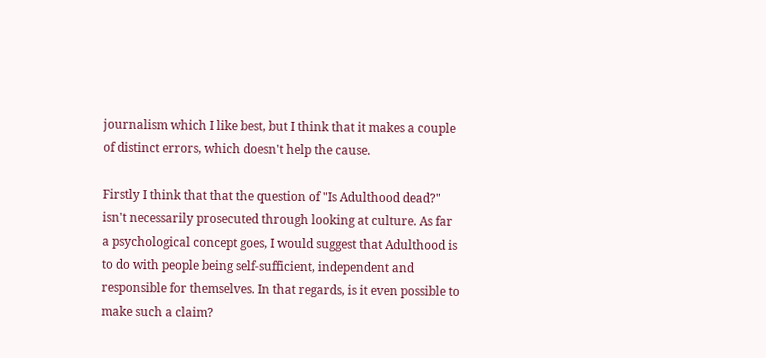journalism which I like best, but I think that it makes a couple of distinct errors, which doesn't help the cause.

Firstly I think that that the question of "Is Adulthood dead?" isn't necessarily prosecuted through looking at culture. As far a psychological concept goes, I would suggest that Adulthood is to do with people being self-sufficient, independent and responsible for themselves. In that regards, is it even possible to make such a claim?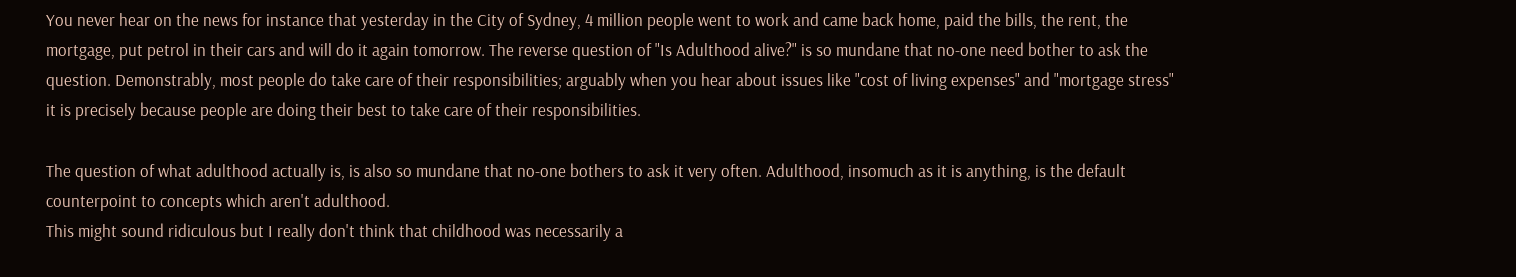You never hear on the news for instance that yesterday in the City of Sydney, 4 million people went to work and came back home, paid the bills, the rent, the mortgage, put petrol in their cars and will do it again tomorrow. The reverse question of "Is Adulthood alive?" is so mundane that no-one need bother to ask the question. Demonstrably, most people do take care of their responsibilities; arguably when you hear about issues like "cost of living expenses" and "mortgage stress" it is precisely because people are doing their best to take care of their responsibilities.

The question of what adulthood actually is, is also so mundane that no-one bothers to ask it very often. Adulthood, insomuch as it is anything, is the default counterpoint to concepts which aren't adulthood.
This might sound ridiculous but I really don't think that childhood was necessarily a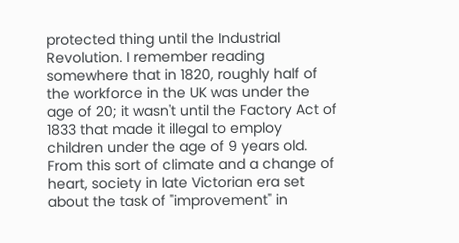protected thing until the Industrial Revolution. I remember reading somewhere that in 1820, roughly half of the workforce in the UK was under the age of 20; it wasn't until the Factory Act of 1833 that made it illegal to employ children under the age of 9 years old.
From this sort of climate and a change of heart, society in late Victorian era set about the task of "improvement" in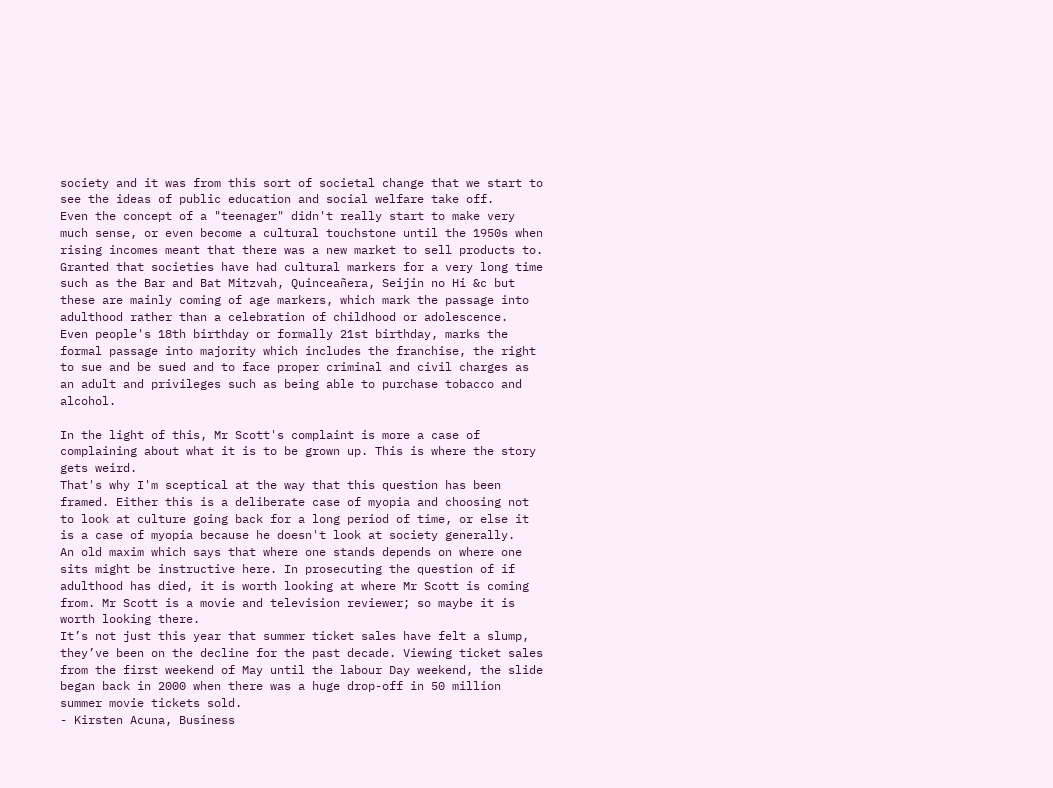society and it was from this sort of societal change that we start to see the ideas of public education and social welfare take off.
Even the concept of a "teenager" didn't really start to make very much sense, or even become a cultural touchstone until the 1950s when rising incomes meant that there was a new market to sell products to. Granted that societies have had cultural markers for a very long time such as the Bar and Bat Mitzvah, Quinceañera, Seijin no Hi &c but these are mainly coming of age markers, which mark the passage into adulthood rather than a celebration of childhood or adolescence.
Even people's 18th birthday or formally 21st birthday, marks the formal passage into majority which includes the franchise, the right to sue and be sued and to face proper criminal and civil charges as an adult and privileges such as being able to purchase tobacco and alcohol.

In the light of this, Mr Scott's complaint is more a case of complaining about what it is to be grown up. This is where the story gets weird.
That's why I'm sceptical at the way that this question has been framed. Either this is a deliberate case of myopia and choosing not to look at culture going back for a long period of time, or else it is a case of myopia because he doesn't look at society generally.
An old maxim which says that where one stands depends on where one sits might be instructive here. In prosecuting the question of if adulthood has died, it is worth looking at where Mr Scott is coming from. Mr Scott is a movie and television reviewer; so maybe it is worth looking there.
It’s not just this year that summer ticket sales have felt a slump, they’ve been on the decline for the past decade. Viewing ticket sales from the first weekend of May until the labour Day weekend, the slide began back in 2000 when there was a huge drop-off in 50 million summer movie tickets sold.
- Kirsten Acuna, Business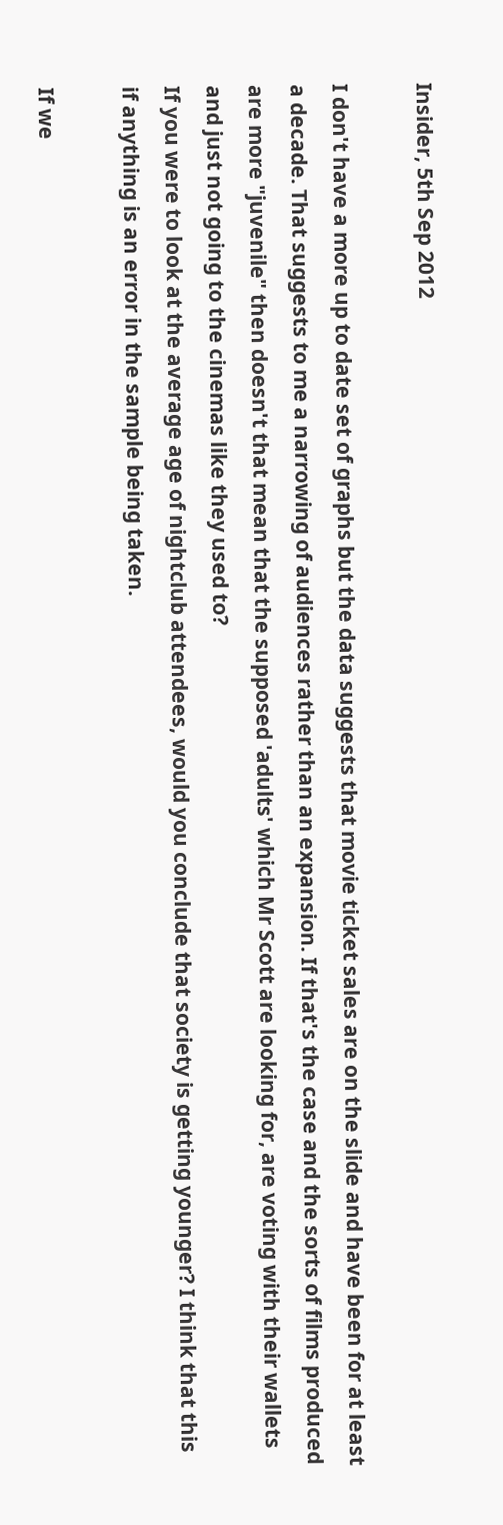Insider, 5th Sep 2012

I don't have a more up to date set of graphs but the data suggests that movie ticket sales are on the slide and have been for at least a decade. That suggests to me a narrowing of audiences rather than an expansion. If that's the case and the sorts of films produced are more "juvenile" then doesn't that mean that the supposed 'adults' which Mr Scott are looking for, are voting with their wallets and just not going to the cinemas like they used to?
If you were to look at the average age of nightclub attendees, would you conclude that society is getting younger? I think that this if anything is an error in the sample being taken.

If we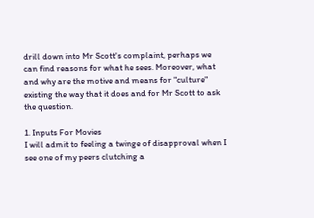drill down into Mr Scott's complaint, perhaps we can find reasons for what he sees. Moreover, what and why are the motive and means for "culture" existing the way that it does and for Mr Scott to ask the question.

1. Inputs For Movies
I will admit to feeling a twinge of disapproval when I see one of my peers clutching a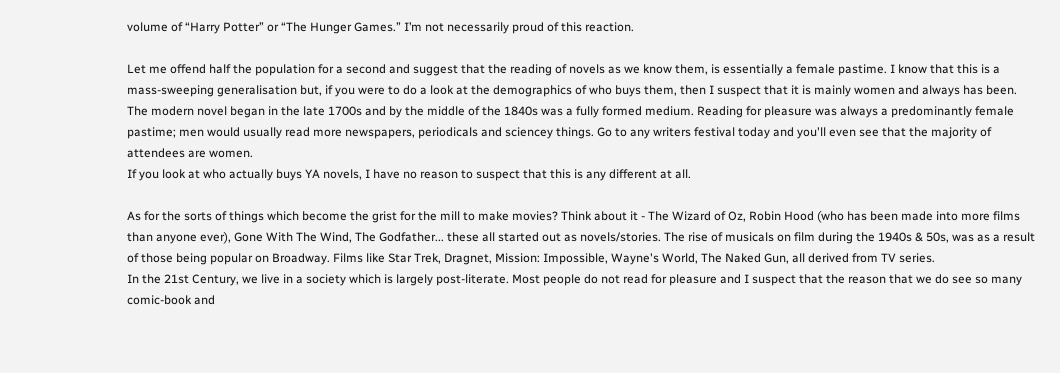volume of “Harry Potter” or “The Hunger Games.” I’m not necessarily proud of this reaction.

Let me offend half the population for a second and suggest that the reading of novels as we know them, is essentially a female pastime. I know that this is a mass-sweeping generalisation but, if you were to do a look at the demographics of who buys them, then I suspect that it is mainly women and always has been.
The modern novel began in the late 1700s and by the middle of the 1840s was a fully formed medium. Reading for pleasure was always a predominantly female pastime; men would usually read more newspapers, periodicals and sciencey things. Go to any writers festival today and you'll even see that the majority of attendees are women.
If you look at who actually buys YA novels, I have no reason to suspect that this is any different at all.

As for the sorts of things which become the grist for the mill to make movies? Think about it - The Wizard of Oz, Robin Hood (who has been made into more films than anyone ever), Gone With The Wind, The Godfather... these all started out as novels/stories. The rise of musicals on film during the 1940s & 50s, was as a result of those being popular on Broadway. Films like Star Trek, Dragnet, Mission: Impossible, Wayne's World, The Naked Gun, all derived from TV series.
In the 21st Century, we live in a society which is largely post-literate. Most people do not read for pleasure and I suspect that the reason that we do see so many comic-book and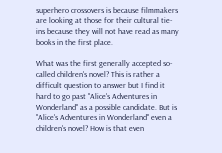superhero crossovers is because filmmakers are looking at those for their cultural tie-ins because they will not have read as many books in the first place.

What was the first generally accepted so-called children's novel? This is rather a difficult question to answer but I find it hard to go past "Alice's Adventures in Wonderland" as a possible candidate. But is "Alice's Adventures in Wonderland" even a children's novel? How is that even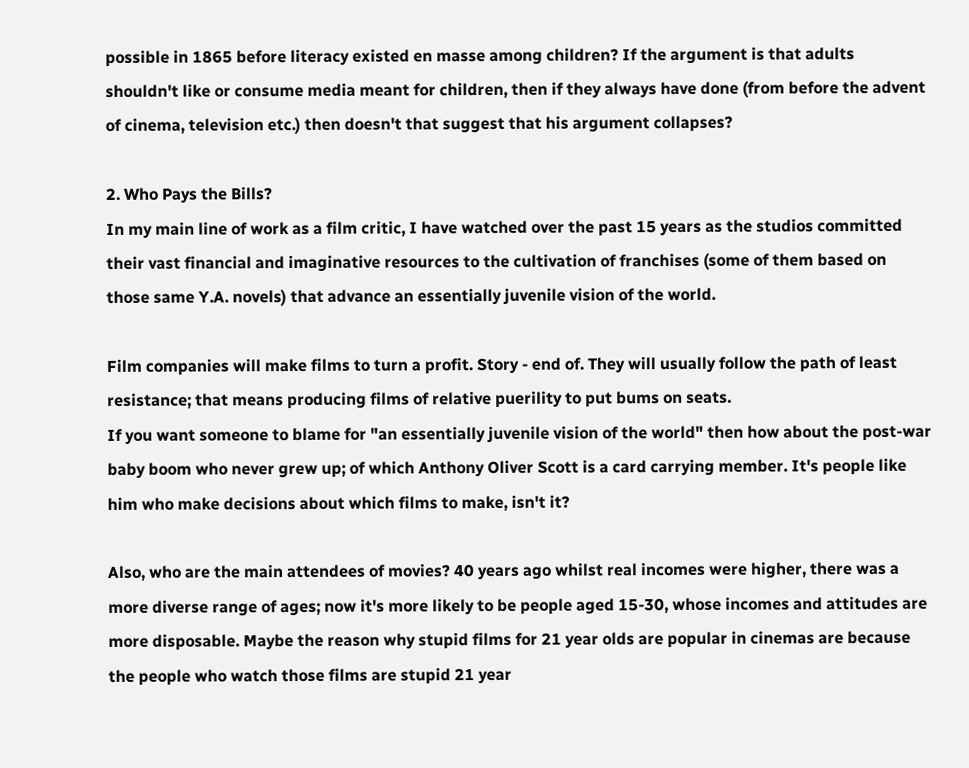possible in 1865 before literacy existed en masse among children? If the argument is that adults shouldn't like or consume media meant for children, then if they always have done (from before the advent of cinema, television etc.) then doesn't that suggest that his argument collapses?

2. Who Pays the Bills?
In my main line of work as a film critic, I have watched over the past 15 years as the studios committed their vast financial and imaginative resources to the cultivation of franchises (some of them based on those same Y.A. novels) that advance an essentially juvenile vision of the world.

Film companies will make films to turn a profit. Story - end of. They will usually follow the path of least resistance; that means producing films of relative puerility to put bums on seats.
If you want someone to blame for "an essentially juvenile vision of the world" then how about the post-war baby boom who never grew up; of which Anthony Oliver Scott is a card carrying member. It's people like him who make decisions about which films to make, isn't it?

Also, who are the main attendees of movies? 40 years ago whilst real incomes were higher, there was a more diverse range of ages; now it's more likely to be people aged 15-30, whose incomes and attitudes are more disposable. Maybe the reason why stupid films for 21 year olds are popular in cinemas are because the people who watch those films are stupid 21 year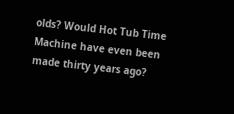olds? Would Hot Tub Time Machine have even been made thirty years ago?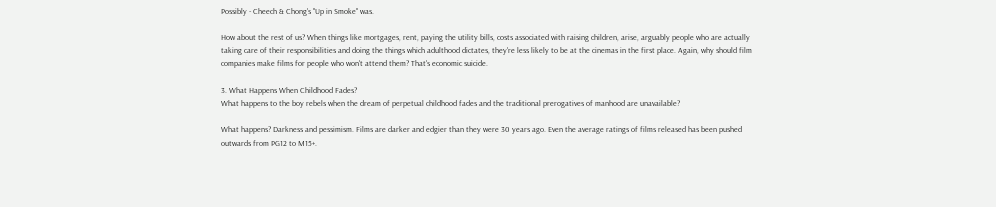Possibly - Cheech & Chong's "Up in Smoke" was.

How about the rest of us? When things like mortgages, rent, paying the utility bills, costs associated with raising children, arise, arguably people who are actually taking care of their responsibilities and doing the things which adulthood dictates, they're less likely to be at the cinemas in the first place. Again, why should film companies make films for people who won't attend them? That's economic suicide.

3. What Happens When Childhood Fades?
What happens to the boy rebels when the dream of perpetual childhood fades and the traditional prerogatives of manhood are unavailable?

What happens? Darkness and pessimism. Films are darker and edgier than they were 30 years ago. Even the average ratings of films released has been pushed outwards from PG12 to M15+.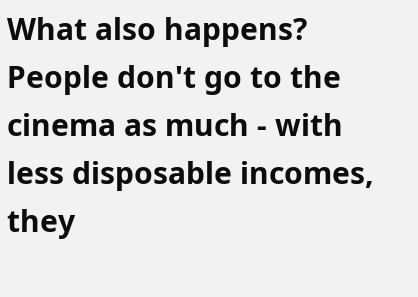What also happens? People don't go to the cinema as much - with less disposable incomes, they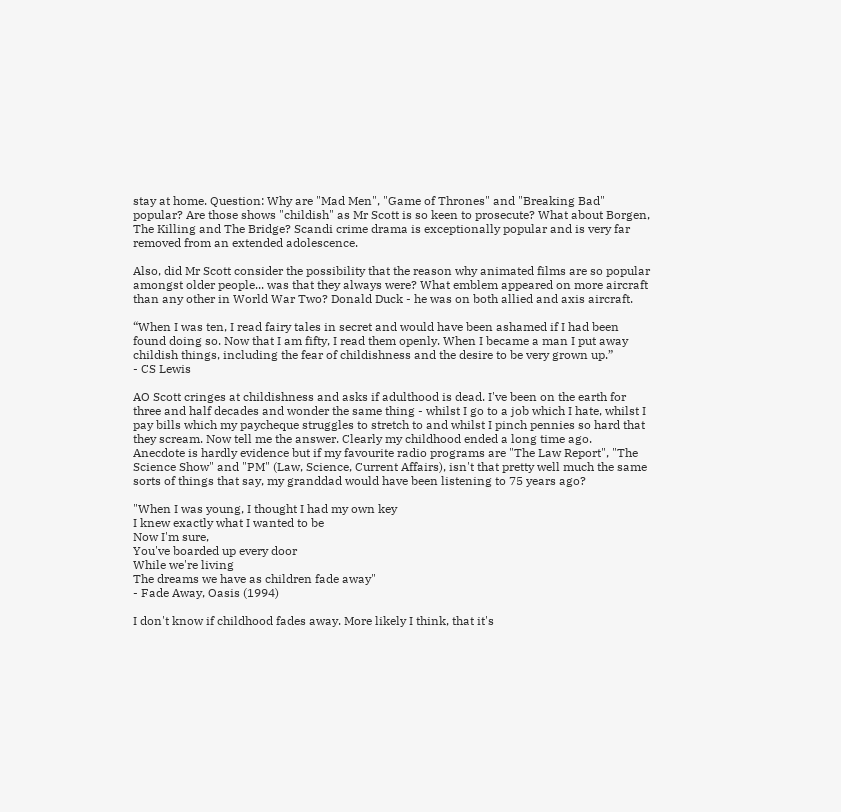stay at home. Question: Why are "Mad Men", "Game of Thrones" and "Breaking Bad" popular? Are those shows "childish" as Mr Scott is so keen to prosecute? What about Borgen, The Killing and The Bridge? Scandi crime drama is exceptionally popular and is very far removed from an extended adolescence.

Also, did Mr Scott consider the possibility that the reason why animated films are so popular amongst older people... was that they always were? What emblem appeared on more aircraft than any other in World War Two? Donald Duck - he was on both allied and axis aircraft.

“When I was ten, I read fairy tales in secret and would have been ashamed if I had been found doing so. Now that I am fifty, I read them openly. When I became a man I put away childish things, including the fear of childishness and the desire to be very grown up.”
- CS Lewis

AO Scott cringes at childishness and asks if adulthood is dead. I've been on the earth for three and half decades and wonder the same thing - whilst I go to a job which I hate, whilst I pay bills which my paycheque struggles to stretch to and whilst I pinch pennies so hard that they scream. Now tell me the answer. Clearly my childhood ended a long time ago.
Anecdote is hardly evidence but if my favourite radio programs are "The Law Report", "The Science Show" and "PM" (Law, Science, Current Affairs), isn't that pretty well much the same sorts of things that say, my granddad would have been listening to 75 years ago?

"When I was young, I thought I had my own key
I knew exactly what I wanted to be
Now I'm sure,
You've boarded up every door
While we're living
The dreams we have as children fade away"
- Fade Away, Oasis (1994)

I don't know if childhood fades away. More likely I think, that it's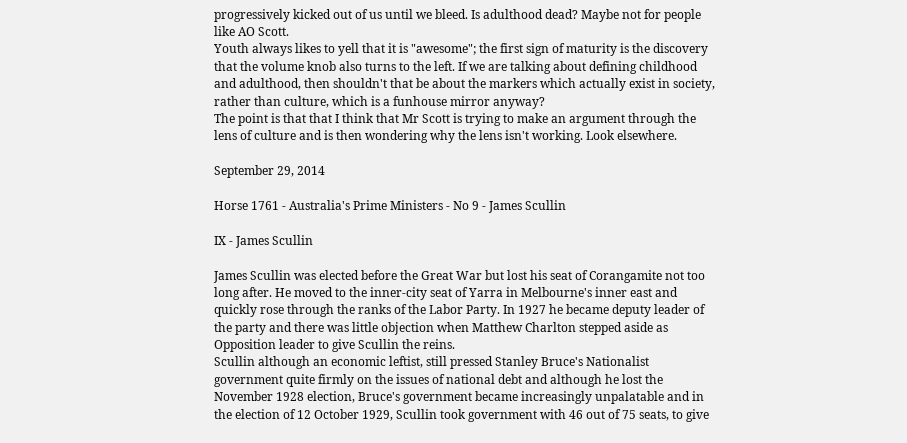progressively kicked out of us until we bleed. Is adulthood dead? Maybe not for people like AO Scott.
Youth always likes to yell that it is "awesome"; the first sign of maturity is the discovery that the volume knob also turns to the left. If we are talking about defining childhood and adulthood, then shouldn't that be about the markers which actually exist in society, rather than culture, which is a funhouse mirror anyway?
The point is that that I think that Mr Scott is trying to make an argument through the lens of culture and is then wondering why the lens isn't working. Look elsewhere.

September 29, 2014

Horse 1761 - Australia's Prime Ministers - No 9 - James Scullin

IX - James Scullin

James Scullin was elected before the Great War but lost his seat of Corangamite not too long after. He moved to the inner-city seat of Yarra in Melbourne's inner east and quickly rose through the ranks of the Labor Party. In 1927 he became deputy leader of the party and there was little objection when Matthew Charlton stepped aside as Opposition leader to give Scullin the reins.
Scullin although an economic leftist, still pressed Stanley Bruce's Nationalist government quite firmly on the issues of national debt and although he lost the November 1928 election, Bruce's government became increasingly unpalatable and in the election of 12 October 1929, Scullin took government with 46 out of 75 seats, to give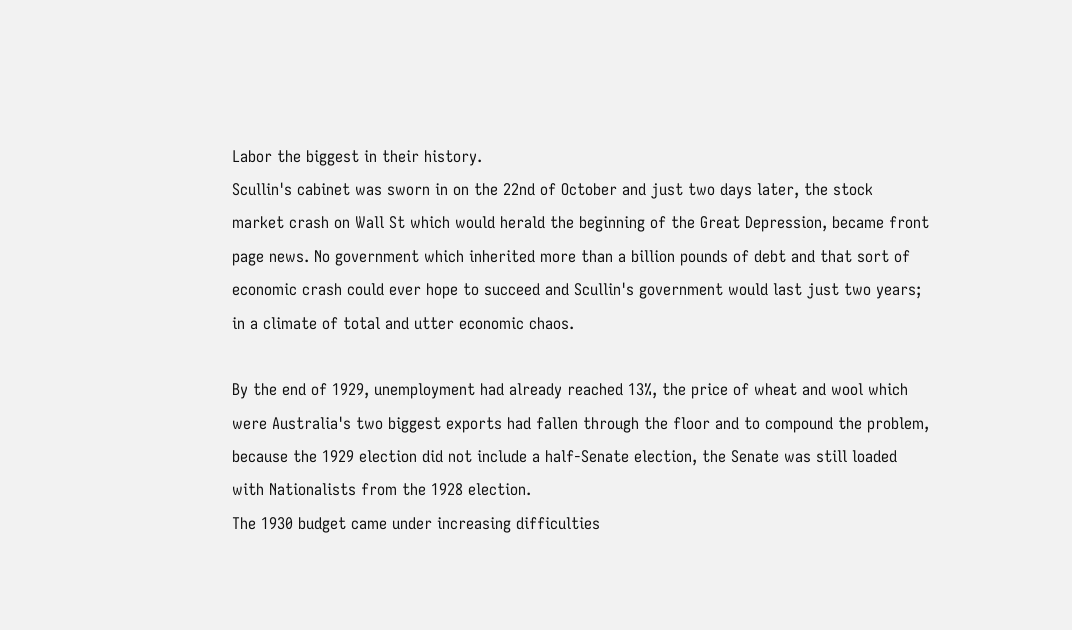Labor the biggest in their history.
Scullin's cabinet was sworn in on the 22nd of October and just two days later, the stock market crash on Wall St which would herald the beginning of the Great Depression, became front page news. No government which inherited more than a billion pounds of debt and that sort of economic crash could ever hope to succeed and Scullin's government would last just two years; in a climate of total and utter economic chaos.

By the end of 1929, unemployment had already reached 13%, the price of wheat and wool which were Australia's two biggest exports had fallen through the floor and to compound the problem, because the 1929 election did not include a half-Senate election, the Senate was still loaded with Nationalists from the 1928 election.
The 1930 budget came under increasing difficulties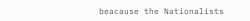beacause the Nationalists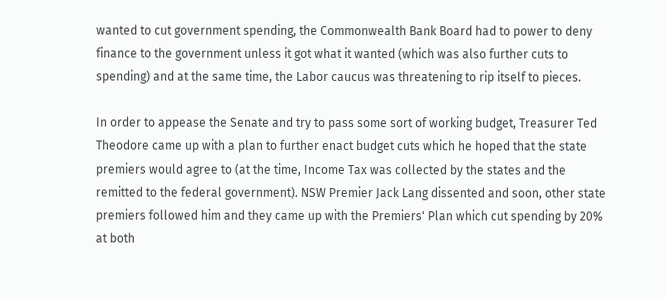wanted to cut government spending, the Commonwealth Bank Board had to power to deny finance to the government unless it got what it wanted (which was also further cuts to spending) and at the same time, the Labor caucus was threatening to rip itself to pieces.

In order to appease the Senate and try to pass some sort of working budget, Treasurer Ted Theodore came up with a plan to further enact budget cuts which he hoped that the state premiers would agree to (at the time, Income Tax was collected by the states and the remitted to the federal government). NSW Premier Jack Lang dissented and soon, other state premiers followed him and they came up with the Premiers' Plan which cut spending by 20% at both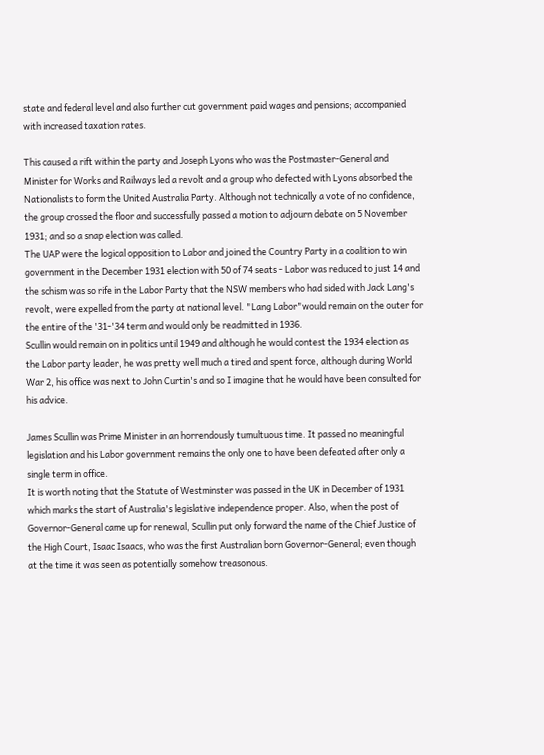state and federal level and also further cut government paid wages and pensions; accompanied with increased taxation rates.

This caused a rift within the party and Joseph Lyons who was the Postmaster-General and Minister for Works and Railways led a revolt and a group who defected with Lyons absorbed the Nationalists to form the United Australia Party. Although not technically a vote of no confidence, the group crossed the floor and successfully passed a motion to adjourn debate on 5 November 1931; and so a snap election was called.
The UAP were the logical opposition to Labor and joined the Country Party in a coalition to win government in the December 1931 election with 50 of 74 seats - Labor was reduced to just 14 and the schism was so rife in the Labor Party that the NSW members who had sided with Jack Lang's revolt, were expelled from the party at national level. "Lang Labor"would remain on the outer for the entire of the '31-'34 term and would only be readmitted in 1936.
Scullin would remain on in politics until 1949 and although he would contest the 1934 election as the Labor party leader, he was pretty well much a tired and spent force, although during World War 2, his office was next to John Curtin's and so I imagine that he would have been consulted for his advice.

James Scullin was Prime Minister in an horrendously tumultuous time. It passed no meaningful legislation and his Labor government remains the only one to have been defeated after only a single term in office.
It is worth noting that the Statute of Westminster was passed in the UK in December of 1931 which marks the start of Australia's legislative independence proper. Also, when the post of Governor-General came up for renewal, Scullin put only forward the name of the Chief Justice of the High Court, Isaac Isaacs, who was the first Australian born Governor-General; even though at the time it was seen as potentially somehow treasonous.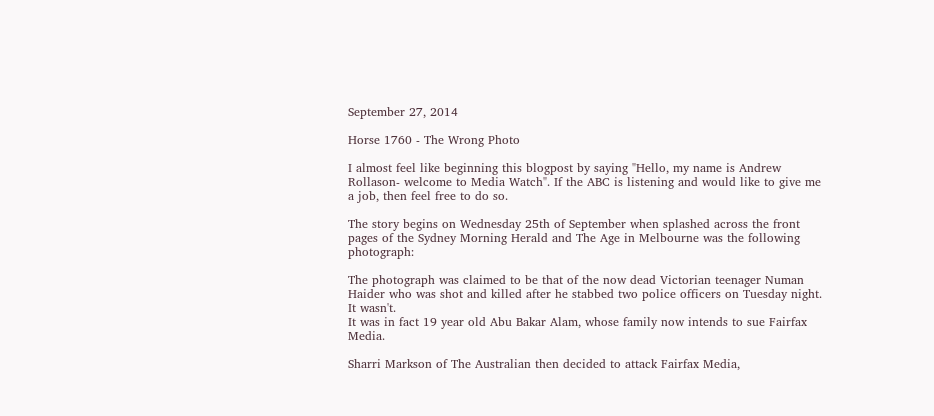September 27, 2014

Horse 1760 - The Wrong Photo

I almost feel like beginning this blogpost by saying "Hello, my name is Andrew Rollason- welcome to Media Watch". If the ABC is listening and would like to give me a job, then feel free to do so.

The story begins on Wednesday 25th of September when splashed across the front pages of the Sydney Morning Herald and The Age in Melbourne was the following photograph:

The photograph was claimed to be that of the now dead Victorian teenager Numan Haider who was shot and killed after he stabbed two police officers on Tuesday night. It wasn't.
It was in fact 19 year old Abu Bakar Alam, whose family now intends to sue Fairfax Media.

Sharri Markson of The Australian then decided to attack Fairfax Media,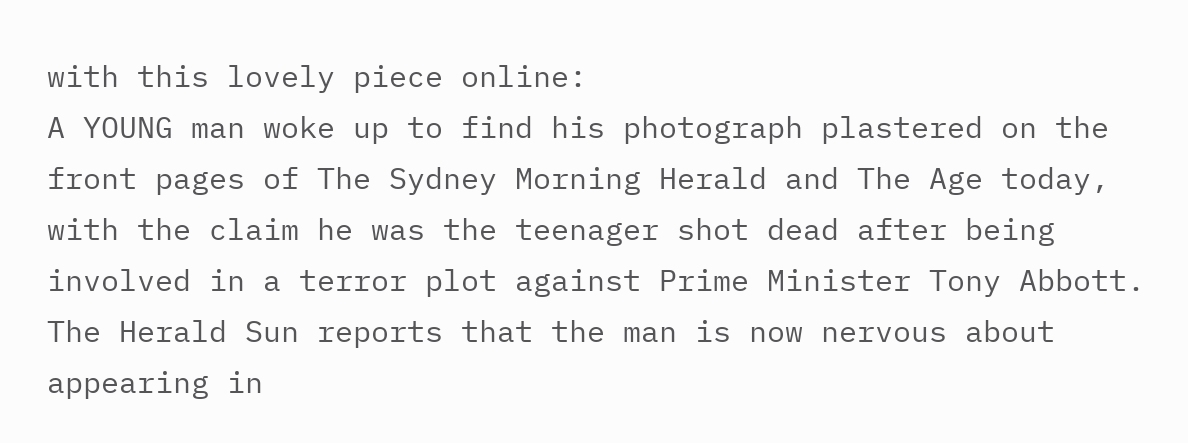with this lovely piece online:
A YOUNG man woke up to find his photograph plastered on the front pages of The Sydney Morning Herald and The Age today, with the claim he was the teenager shot dead after being involved in a terror plot against Prime Minister Tony Abbott.
The Herald Sun reports that the man is now nervous about appearing in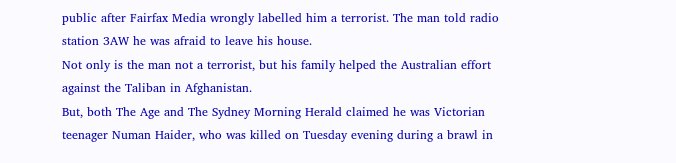public after Fairfax Media wrongly labelled him a terrorist. The man told radio station 3AW he was afraid to leave his house.
Not only is the man not a terrorist, but his family helped the Australian effort against the Taliban in Afghanistan.
But, both The Age and The Sydney Morning Herald claimed he was Victorian teenager Numan Haider, who was killed on Tuesday evening during a brawl in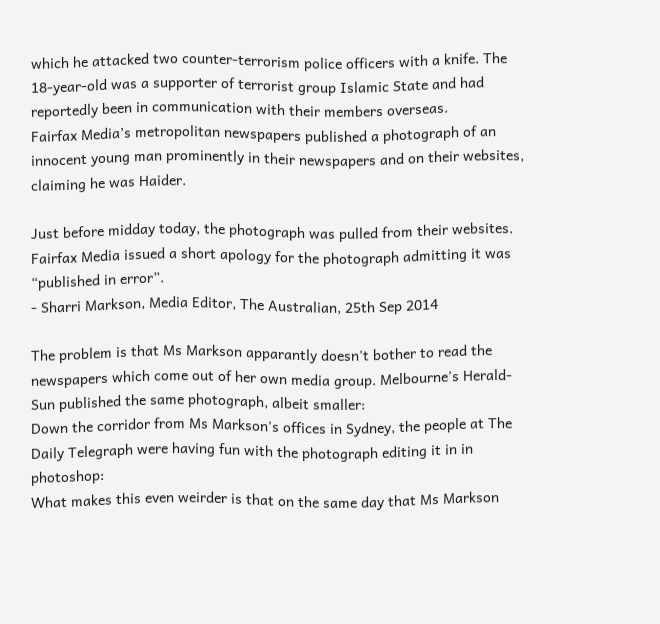which he attacked two counter-terrorism police officers with a knife. The 18-year-old was a supporter of terrorist group Islamic State and had reportedly been in communication with their members overseas.
Fairfax Media’s metropolitan newspapers published a photograph of an innocent young man prominently in their newspapers and on their websites, claiming he was Haider.

Just before midday today, the photograph was pulled from their websites.
Fairfax Media issued a short apology for the photograph admitting it was “published in error”.
- Sharri Markson, Media Editor, The Australian, 25th Sep 2014

The problem is that Ms Markson apparantly doesn't bother to read the newspapers which come out of her own media group. Melbourne's Herald-Sun published the same photograph, albeit smaller:
Down the corridor from Ms Markson's offices in Sydney, the people at The Daily Telegraph were having fun with the photograph editing it in in photoshop:
What makes this even weirder is that on the same day that Ms Markson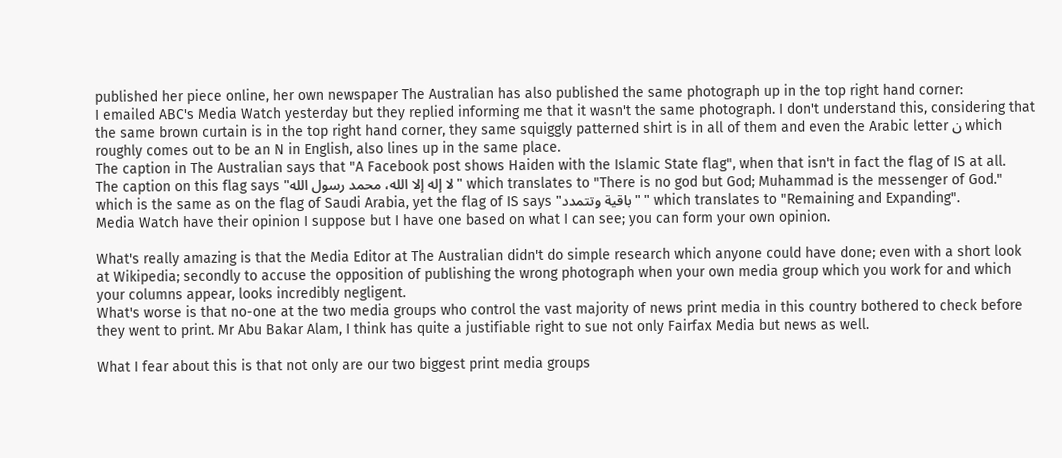published her piece online, her own newspaper The Australian has also published the same photograph up in the top right hand corner:
I emailed ABC's Media Watch yesterday but they replied informing me that it wasn't the same photograph. I don't understand this, considering that the same brown curtain is in the top right hand corner, they same squiggly patterned shirt is in all of them and even the Arabic letter ن which roughly comes out to be an N in English, also lines up in the same place.
The caption in The Australian says that "A Facebook post shows Haiden with the Islamic State flag", when that isn't in fact the flag of IS at all.
The caption on this flag says "لا إله إلا الله، محمد رسول الله" which translates to "There is no god but God; Muhammad is the messenger of God." which is the same as on the flag of Saudi Arabia, yet the flag of IS says "باقية وتتمدد" " which translates to "Remaining and Expanding".
Media Watch have their opinion I suppose but I have one based on what I can see; you can form your own opinion.

What's really amazing is that the Media Editor at The Australian didn't do simple research which anyone could have done; even with a short look at Wikipedia; secondly to accuse the opposition of publishing the wrong photograph when your own media group which you work for and which your columns appear, looks incredibly negligent.
What's worse is that no-one at the two media groups who control the vast majority of news print media in this country bothered to check before they went to print. Mr Abu Bakar Alam, I think has quite a justifiable right to sue not only Fairfax Media but news as well.

What I fear about this is that not only are our two biggest print media groups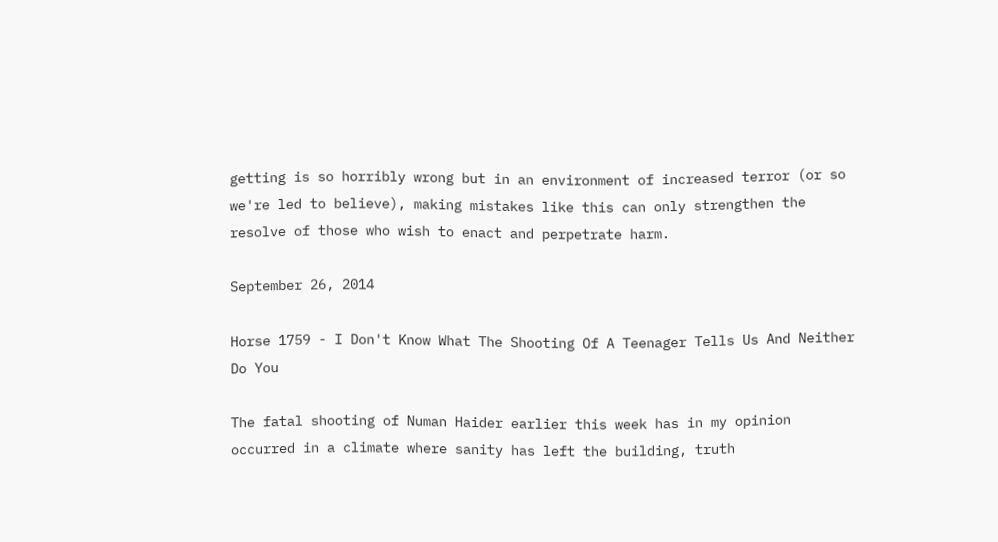getting is so horribly wrong but in an environment of increased terror (or so we're led to believe), making mistakes like this can only strengthen the resolve of those who wish to enact and perpetrate harm.

September 26, 2014

Horse 1759 - I Don't Know What The Shooting Of A Teenager Tells Us And Neither Do You

The fatal shooting of Numan Haider earlier this week has in my opinion occurred in a climate where sanity has left the building, truth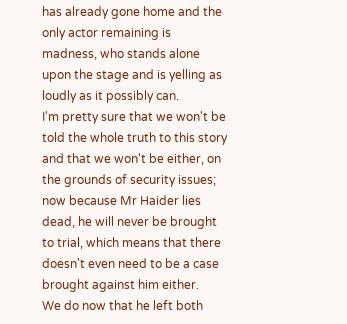has already gone home and the only actor remaining is madness, who stands alone upon the stage and is yelling as loudly as it possibly can.
I'm pretty sure that we won't be told the whole truth to this story and that we won't be either, on the grounds of security issues; now because Mr Haider lies dead, he will never be brought to trial, which means that there doesn't even need to be a case brought against him either.
We do now that he left both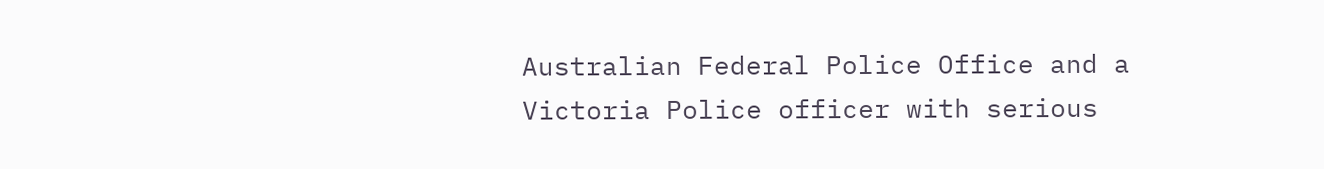Australian Federal Police Office and a Victoria Police officer with serious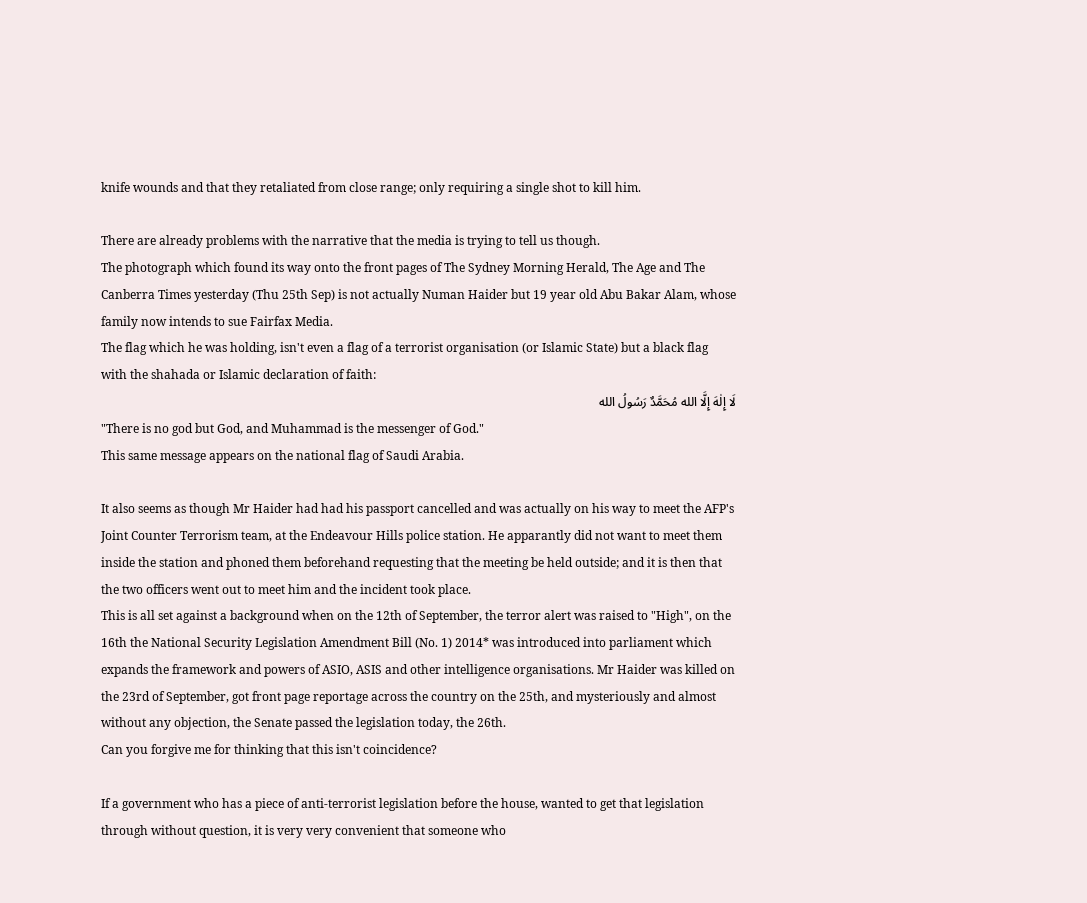knife wounds and that they retaliated from close range; only requiring a single shot to kill him.

There are already problems with the narrative that the media is trying to tell us though.
The photograph which found its way onto the front pages of The Sydney Morning Herald, The Age and The Canberra Times yesterday (Thu 25th Sep) is not actually Numan Haider but 19 year old Abu Bakar Alam, whose family now intends to sue Fairfax Media.
The flag which he was holding, isn't even a flag of a terrorist organisation (or Islamic State) but a black flag with the shahada or Islamic declaration of faith:
لَا إِلٰهَ إِلَّا الله مُحَمَّدٌ رَسُولُ الله
"There is no god but God, and Muhammad is the messenger of God."
This same message appears on the national flag of Saudi Arabia.

It also seems as though Mr Haider had had his passport cancelled and was actually on his way to meet the AFP's Joint Counter Terrorism team, at the Endeavour Hills police station. He apparantly did not want to meet them inside the station and phoned them beforehand requesting that the meeting be held outside; and it is then that the two officers went out to meet him and the incident took place.
This is all set against a background when on the 12th of September, the terror alert was raised to "High", on the 16th the National Security Legislation Amendment Bill (No. 1) 2014* was introduced into parliament which expands the framework and powers of ASIO, ASIS and other intelligence organisations. Mr Haider was killed on the 23rd of September, got front page reportage across the country on the 25th, and mysteriously and almost without any objection, the Senate passed the legislation today, the 26th.
Can you forgive me for thinking that this isn't coincidence?

If a government who has a piece of anti-terrorist legislation before the house, wanted to get that legislation through without question, it is very very convenient that someone who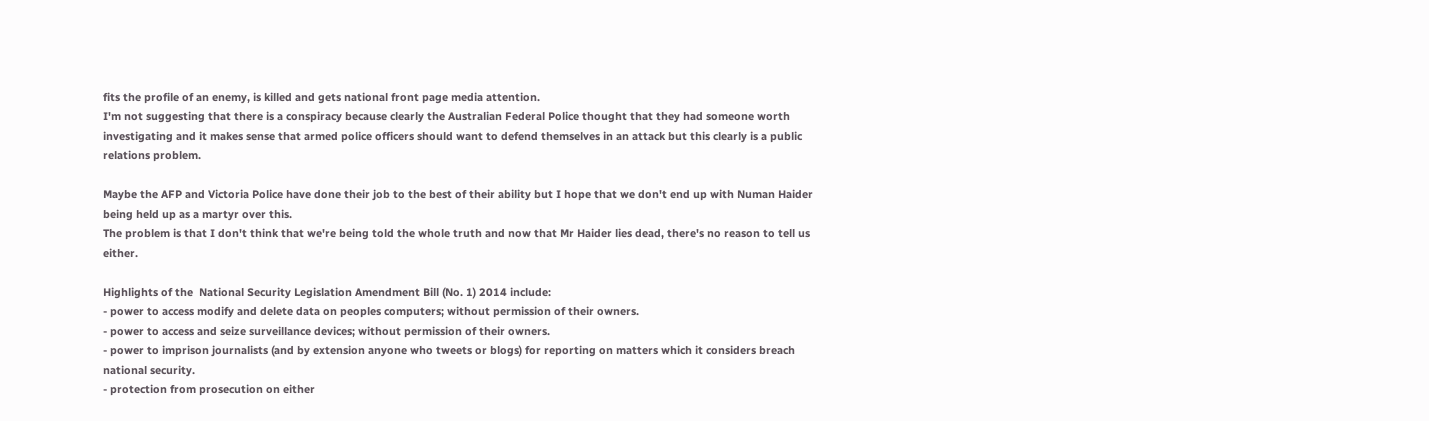fits the profile of an enemy, is killed and gets national front page media attention.
I'm not suggesting that there is a conspiracy because clearly the Australian Federal Police thought that they had someone worth investigating and it makes sense that armed police officers should want to defend themselves in an attack but this clearly is a public relations problem.

Maybe the AFP and Victoria Police have done their job to the best of their ability but I hope that we don't end up with Numan Haider being held up as a martyr over this.
The problem is that I don't think that we're being told the whole truth and now that Mr Haider lies dead, there's no reason to tell us either.

Highlights of the  National Security Legislation Amendment Bill (No. 1) 2014 include:
- power to access modify and delete data on peoples computers; without permission of their owners.
- power to access and seize surveillance devices; without permission of their owners.
- power to imprison journalists (and by extension anyone who tweets or blogs) for reporting on matters which it considers breach national security.
- protection from prosecution on either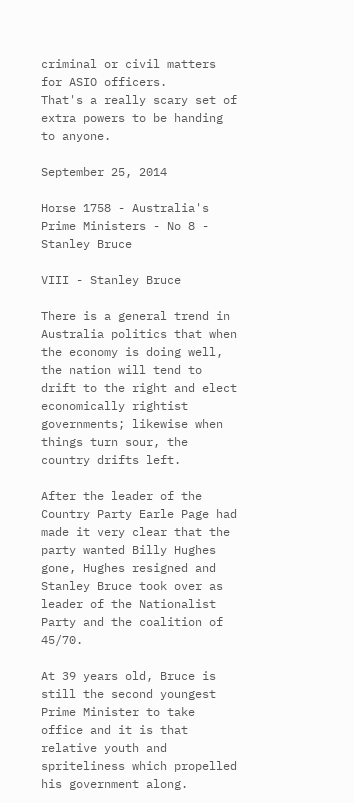criminal or civil matters for ASIO officers.
That's a really scary set of extra powers to be handing to anyone.

September 25, 2014

Horse 1758 - Australia's Prime Ministers - No 8 - Stanley Bruce

VIII - Stanley Bruce

There is a general trend in Australia politics that when the economy is doing well, the nation will tend to drift to the right and elect economically rightist governments; likewise when things turn sour, the country drifts left.

After the leader of the Country Party Earle Page had made it very clear that the party wanted Billy Hughes gone, Hughes resigned and Stanley Bruce took over as leader of the Nationalist Party and the coalition of 45/70.

At 39 years old, Bruce is still the second youngest Prime Minister to take office and it is that relative youth and spriteliness which propelled his government along.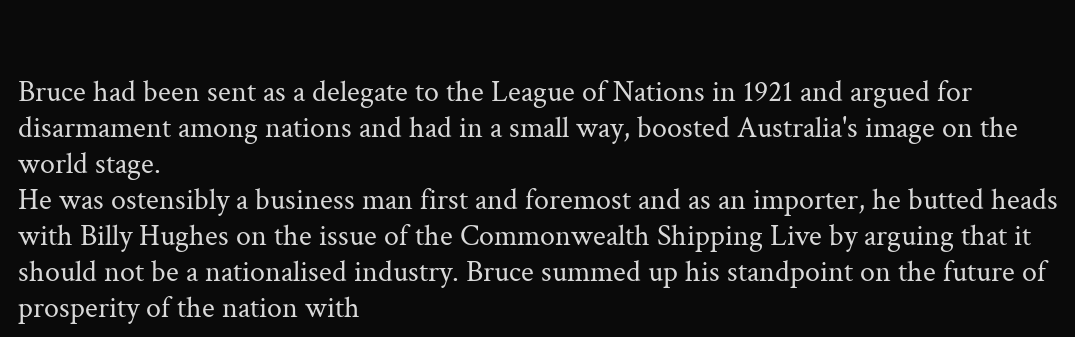Bruce had been sent as a delegate to the League of Nations in 1921 and argued for disarmament among nations and had in a small way, boosted Australia's image on the world stage.
He was ostensibly a business man first and foremost and as an importer, he butted heads with Billy Hughes on the issue of the Commonwealth Shipping Live by arguing that it should not be a nationalised industry. Bruce summed up his standpoint on the future of prosperity of the nation with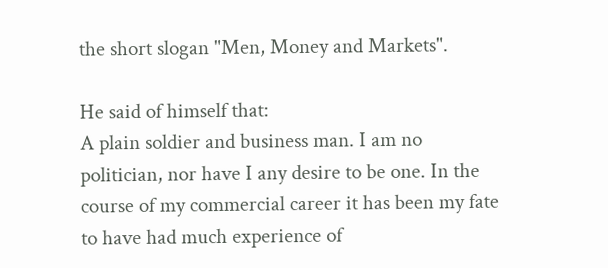the short slogan "Men, Money and Markets".

He said of himself that:
A plain soldier and business man. I am no politician, nor have I any desire to be one. In the course of my commercial career it has been my fate to have had much experience of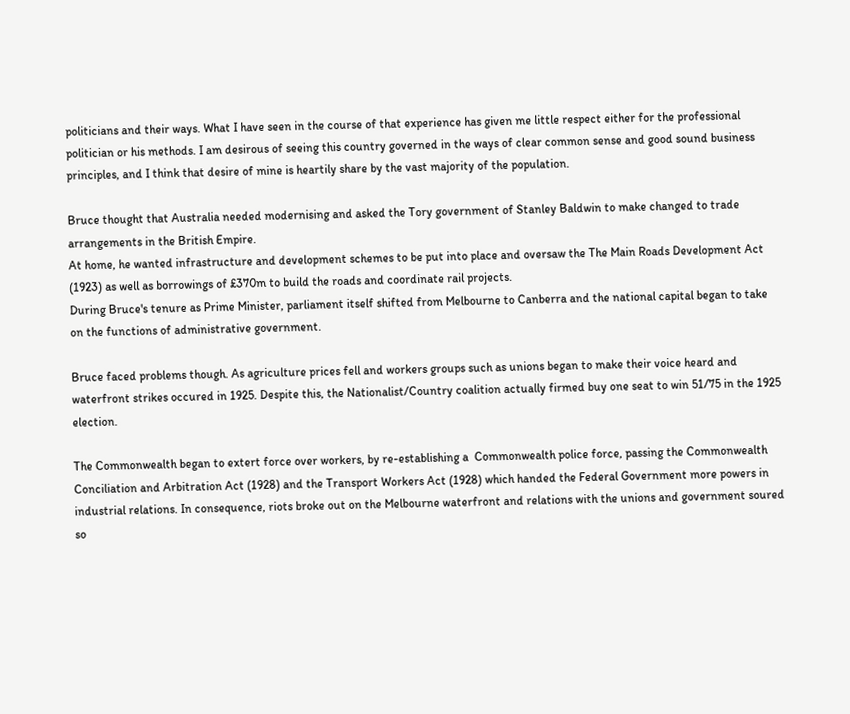politicians and their ways. What I have seen in the course of that experience has given me little respect either for the professional politician or his methods. I am desirous of seeing this country governed in the ways of clear common sense and good sound business principles, and I think that desire of mine is heartily share by the vast majority of the population.

Bruce thought that Australia needed modernising and asked the Tory government of Stanley Baldwin to make changed to trade arrangements in the British Empire.
At home, he wanted infrastructure and development schemes to be put into place and oversaw the The Main Roads Development Act (1923) as well as borrowings of £370m to build the roads and coordinate rail projects.
During Bruce's tenure as Prime Minister, parliament itself shifted from Melbourne to Canberra and the national capital began to take on the functions of administrative government.

Bruce faced problems though. As agriculture prices fell and workers groups such as unions began to make their voice heard and waterfront strikes occured in 1925. Despite this, the Nationalist/Country coalition actually firmed buy one seat to win 51/75 in the 1925 election.

The Commonwealth began to extert force over workers, by re-establishing a  Commonwealth police force, passing the Commonwealth Conciliation and Arbitration Act (1928) and the Transport Workers Act (1928) which handed the Federal Government more powers in industrial relations. In consequence, riots broke out on the Melbourne waterfront and relations with the unions and government soured so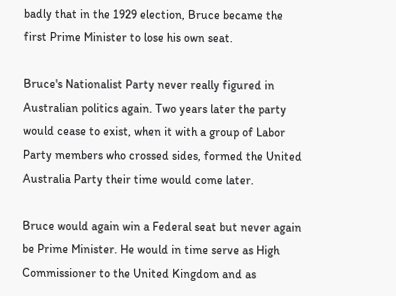badly that in the 1929 election, Bruce became the first Prime Minister to lose his own seat.

Bruce's Nationalist Party never really figured in Australian politics again. Two years later the party would cease to exist, when it with a group of Labor Party members who crossed sides, formed the United Australia Party their time would come later.

Bruce would again win a Federal seat but never again be Prime Minister. He would in time serve as High Commissioner to the United Kingdom and as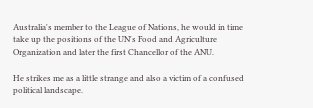Australia's member to the League of Nations, he would in time take up the positions of the UN's Food and Agriculture Organization and later the first Chancellor of the ANU.

He strikes me as a little strange and also a victim of a confused political landscape.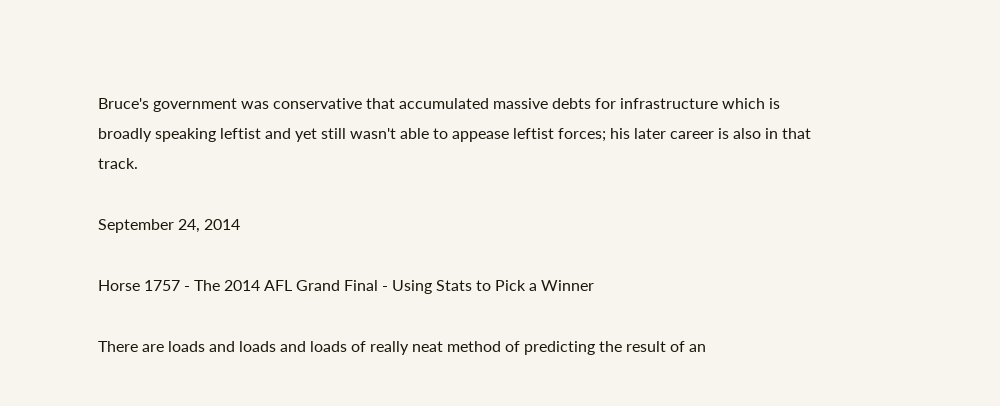Bruce's government was conservative that accumulated massive debts for infrastructure which is broadly speaking leftist and yet still wasn't able to appease leftist forces; his later career is also in that track.

September 24, 2014

Horse 1757 - The 2014 AFL Grand Final - Using Stats to Pick a Winner

There are loads and loads and loads of really neat method of predicting the result of an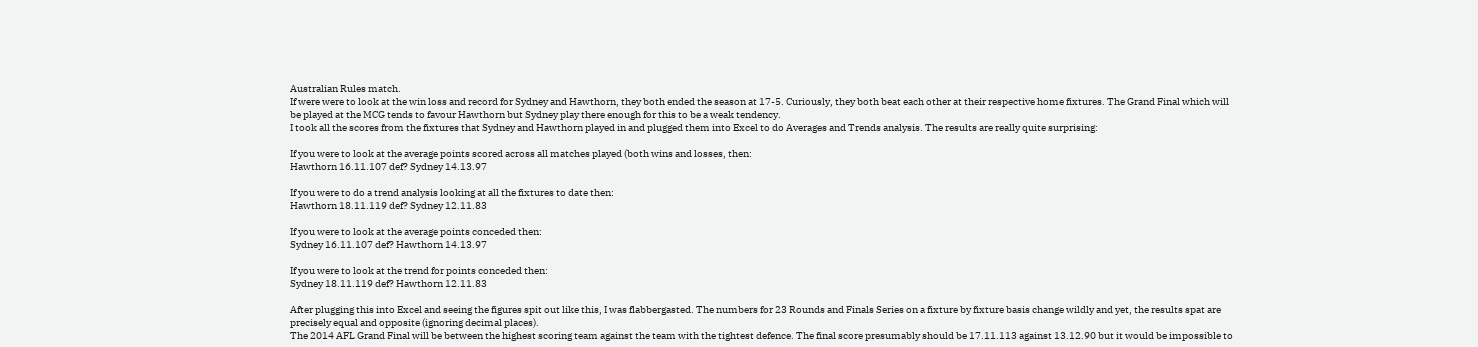Australian Rules match.
If were were to look at the win loss and record for Sydney and Hawthorn, they both ended the season at 17-5. Curiously, they both beat each other at their respective home fixtures. The Grand Final which will be played at the MCG tends to favour Hawthorn but Sydney play there enough for this to be a weak tendency.
I took all the scores from the fixtures that Sydney and Hawthorn played in and plugged them into Excel to do Averages and Trends analysis. The results are really quite surprising:

If you were to look at the average points scored across all matches played (both wins and losses, then:
Hawthorn 16.11.107 def? Sydney 14.13.97

If you were to do a trend analysis looking at all the fixtures to date then:
Hawthorn 18.11.119 def? Sydney 12.11.83

If you were to look at the average points conceded then:
Sydney 16.11.107 def? Hawthorn 14.13.97

If you were to look at the trend for points conceded then:
Sydney 18.11.119 def? Hawthorn 12.11.83

After plugging this into Excel and seeing the figures spit out like this, I was flabbergasted. The numbers for 23 Rounds and Finals Series on a fixture by fixture basis change wildly and yet, the results spat are precisely equal and opposite (ignoring decimal places).
The 2014 AFL Grand Final will be between the highest scoring team against the team with the tightest defence. The final score presumably should be 17.11.113 against 13.12.90 but it would be impossible to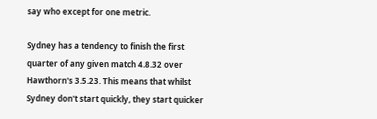say who except for one metric.

Sydney has a tendency to finish the first quarter of any given match 4.8.32 over Hawthorn's 3.5.23. This means that whilst Sydney don't start quickly, they start quicker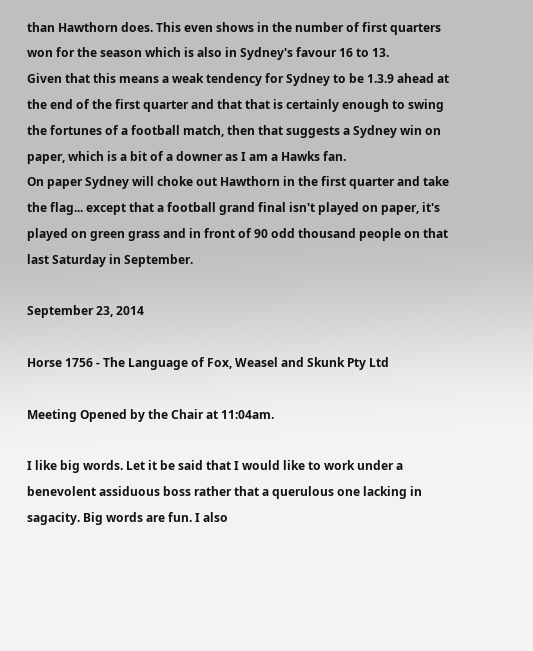than Hawthorn does. This even shows in the number of first quarters won for the season which is also in Sydney's favour 16 to 13.
Given that this means a weak tendency for Sydney to be 1.3.9 ahead at the end of the first quarter and that that is certainly enough to swing the fortunes of a football match, then that suggests a Sydney win on paper, which is a bit of a downer as I am a Hawks fan.
On paper Sydney will choke out Hawthorn in the first quarter and take the flag... except that a football grand final isn't played on paper, it's played on green grass and in front of 90 odd thousand people on that last Saturday in September.

September 23, 2014

Horse 1756 - The Language of Fox, Weasel and Skunk Pty Ltd

Meeting Opened by the Chair at 11:04am.

I like big words. Let it be said that I would like to work under a benevolent assiduous boss rather that a querulous one lacking in sagacity. Big words are fun. I also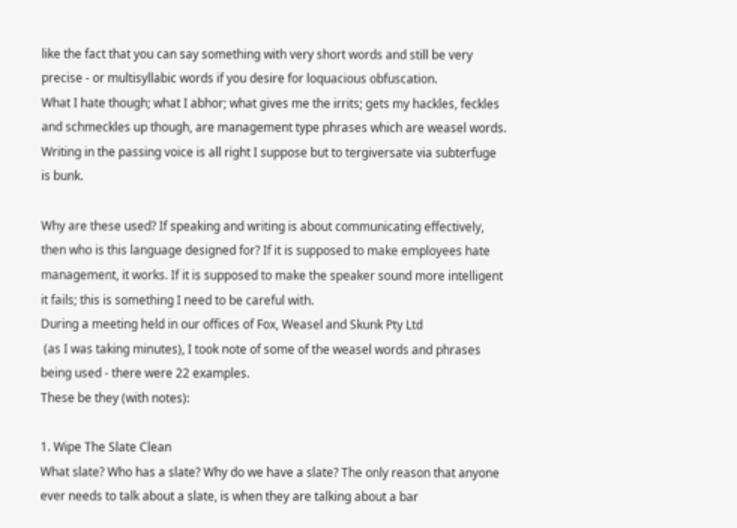like the fact that you can say something with very short words and still be very precise - or multisyllabic words if you desire for loquacious obfuscation.
What I hate though; what I abhor; what gives me the irrits; gets my hackles, feckles and schmeckles up though, are management type phrases which are weasel words. Writing in the passing voice is all right I suppose but to tergiversate via subterfuge is bunk.

Why are these used? If speaking and writing is about communicating effectively, then who is this language designed for? If it is supposed to make employees hate management, it works. If it is supposed to make the speaker sound more intelligent it fails; this is something I need to be careful with.
During a meeting held in our offices of Fox, Weasel and Skunk Pty Ltd
 (as I was taking minutes), I took note of some of the weasel words and phrases being used - there were 22 examples.
These be they (with notes):

1. Wipe The Slate Clean
What slate? Who has a slate? Why do we have a slate? The only reason that anyone ever needs to talk about a slate, is when they are talking about a bar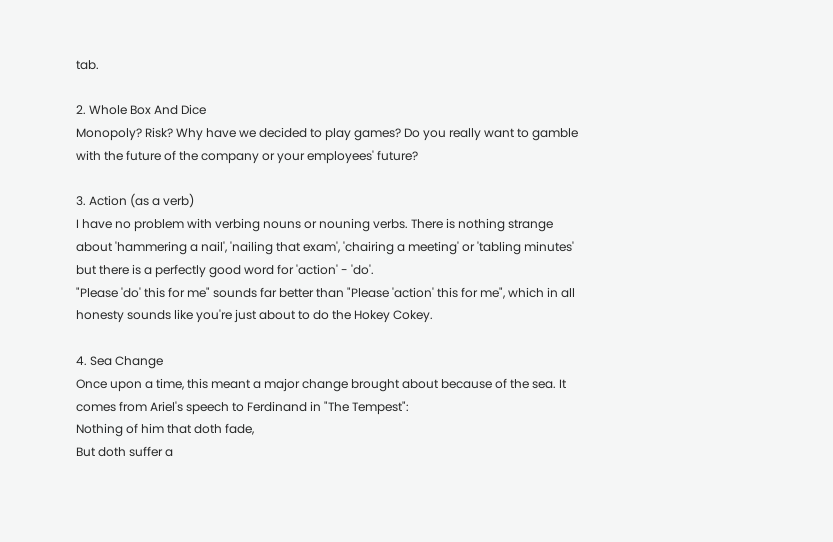tab.

2. Whole Box And Dice
Monopoly? Risk? Why have we decided to play games? Do you really want to gamble with the future of the company or your employees' future?

3. Action (as a verb)
I have no problem with verbing nouns or nouning verbs. There is nothing strange about 'hammering a nail', 'nailing that exam', 'chairing a meeting' or 'tabling minutes' but there is a perfectly good word for 'action' - 'do'.
"Please 'do' this for me" sounds far better than "Please 'action' this for me", which in all honesty sounds like you're just about to do the Hokey Cokey.

4. Sea Change
Once upon a time, this meant a major change brought about because of the sea. It comes from Ariel's speech to Ferdinand in "The Tempest":
Nothing of him that doth fade,
But doth suffer a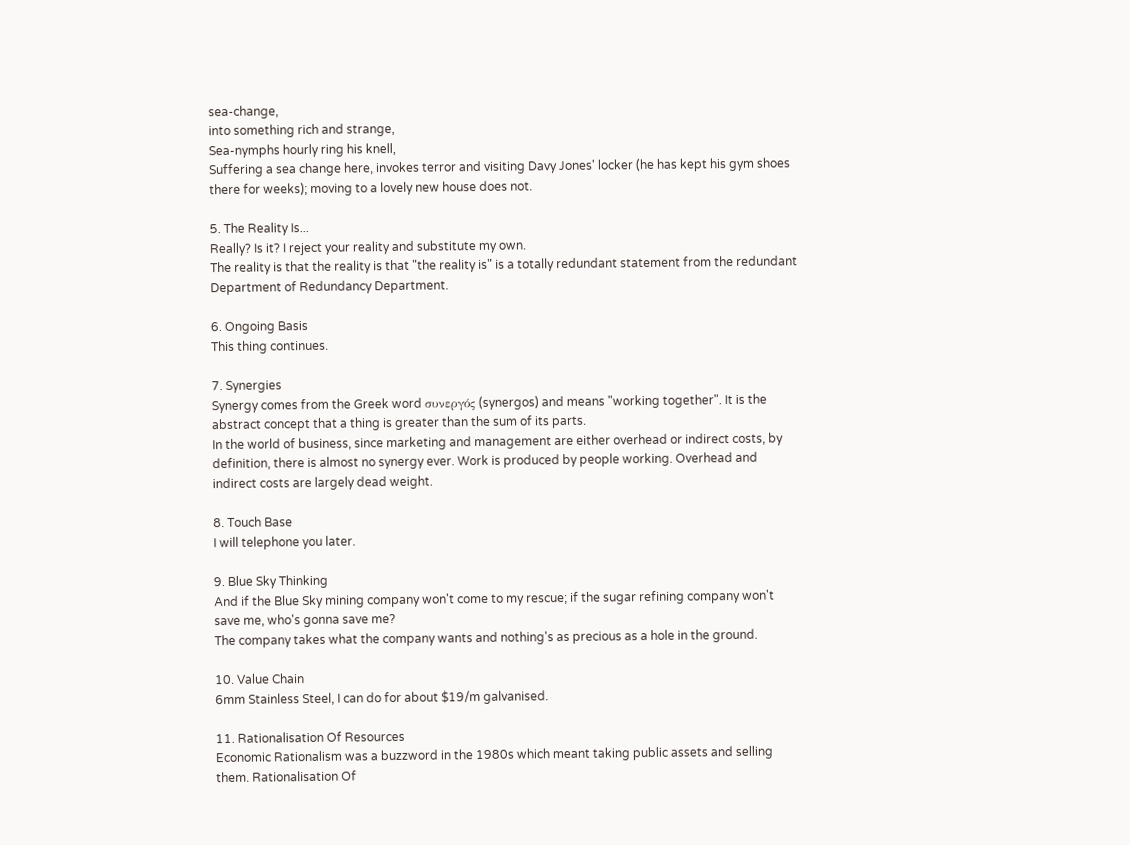sea-change,
into something rich and strange,
Sea-nymphs hourly ring his knell,
Suffering a sea change here, invokes terror and visiting Davy Jones' locker (he has kept his gym shoes there for weeks); moving to a lovely new house does not.

5. The Reality Is...
Really? Is it? I reject your reality and substitute my own.
The reality is that the reality is that "the reality is" is a totally redundant statement from the redundant Department of Redundancy Department.

6. Ongoing Basis
This thing continues.

7. Synergies
Synergy comes from the Greek word συνεργός (synergos) and means "working together". It is the abstract concept that a thing is greater than the sum of its parts.
In the world of business, since marketing and management are either overhead or indirect costs, by definition, there is almost no synergy ever. Work is produced by people working. Overhead and indirect costs are largely dead weight.

8. Touch Base
I will telephone you later.

9. Blue Sky Thinking
And if the Blue Sky mining company won't come to my rescue; if the sugar refining company won't save me, who's gonna save me?
The company takes what the company wants and nothing's as precious as a hole in the ground.

10. Value Chain
6mm Stainless Steel, I can do for about $19/m galvanised.

11. Rationalisation Of Resources
Economic Rationalism was a buzzword in the 1980s which meant taking public assets and selling them. Rationalisation Of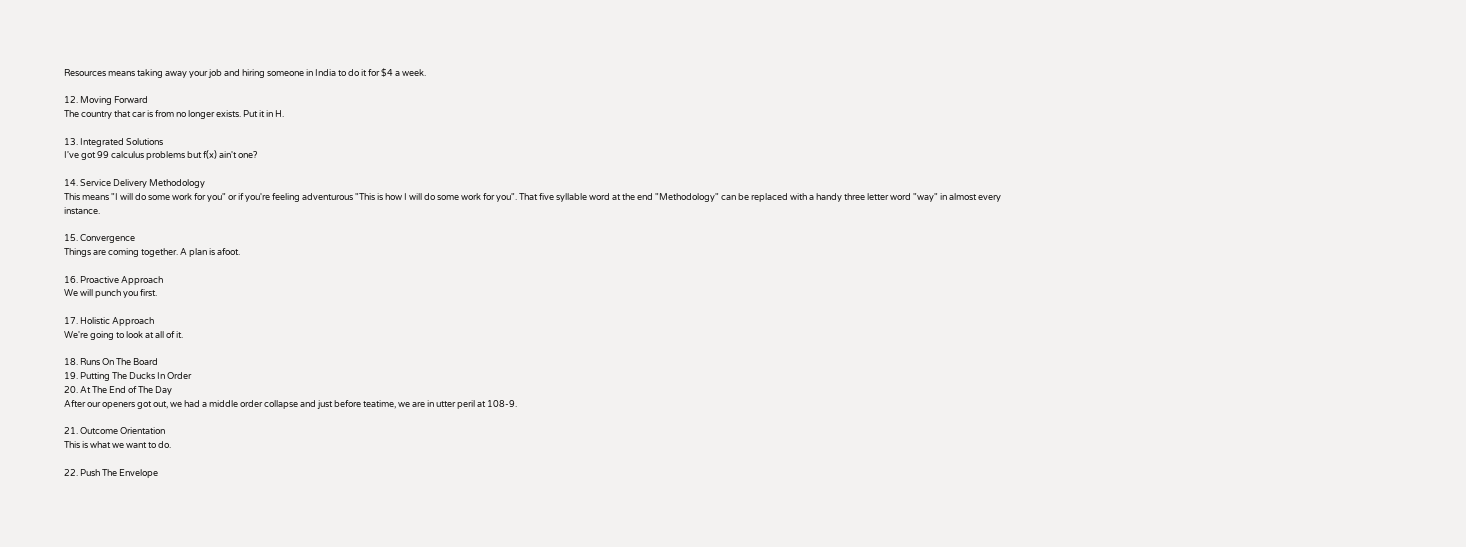Resources means taking away your job and hiring someone in India to do it for $4 a week.

12. Moving Forward
The country that car is from no longer exists. Put it in H.

13. Integrated Solutions
I've got 99 calculus problems but f(x) ain't one?

14. Service Delivery Methodology
This means "I will do some work for you" or if you're feeling adventurous "This is how I will do some work for you". That five syllable word at the end "Methodology" can be replaced with a handy three letter word "way" in almost every instance.

15. Convergence
Things are coming together. A plan is afoot.

16. Proactive Approach
We will punch you first.

17. Holistic Approach
We're going to look at all of it.

18. Runs On The Board
19. Putting The Ducks In Order
20. At The End of The Day
After our openers got out, we had a middle order collapse and just before teatime, we are in utter peril at 108-9.

21. Outcome Orientation
This is what we want to do.

22. Push The Envelope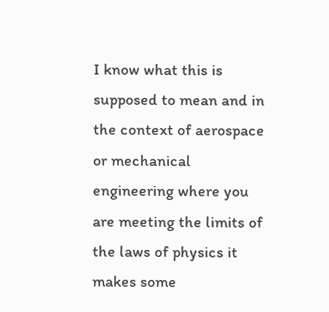I know what this is supposed to mean and in the context of aerospace or mechanical engineering where you are meeting the limits of the laws of physics it makes some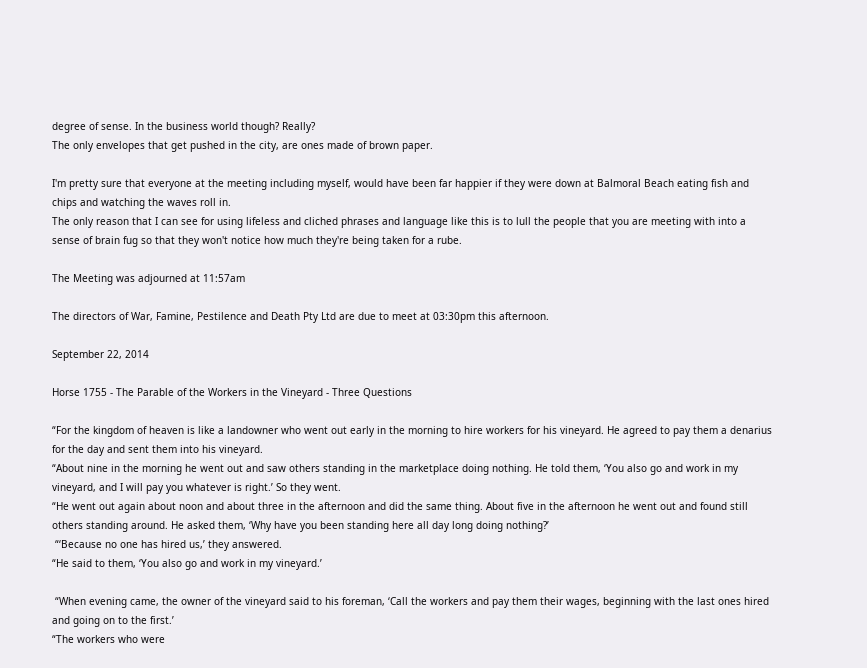degree of sense. In the business world though? Really?
The only envelopes that get pushed in the city, are ones made of brown paper.

I'm pretty sure that everyone at the meeting including myself, would have been far happier if they were down at Balmoral Beach eating fish and chips and watching the waves roll in.
The only reason that I can see for using lifeless and cliched phrases and language like this is to lull the people that you are meeting with into a sense of brain fug so that they won't notice how much they're being taken for a rube.

The Meeting was adjourned at 11:57am

The directors of War, Famine, Pestilence and Death Pty Ltd are due to meet at 03:30pm this afternoon.

September 22, 2014

Horse 1755 - The Parable of the Workers in the Vineyard - Three Questions

“For the kingdom of heaven is like a landowner who went out early in the morning to hire workers for his vineyard. He agreed to pay them a denarius for the day and sent them into his vineyard.
“About nine in the morning he went out and saw others standing in the marketplace doing nothing. He told them, ‘You also go and work in my vineyard, and I will pay you whatever is right.’ So they went.
“He went out again about noon and about three in the afternoon and did the same thing. About five in the afternoon he went out and found still others standing around. He asked them, ‘Why have you been standing here all day long doing nothing?’
 “‘Because no one has hired us,’ they answered.
“He said to them, ‘You also go and work in my vineyard.’

 “When evening came, the owner of the vineyard said to his foreman, ‘Call the workers and pay them their wages, beginning with the last ones hired and going on to the first.’
“The workers who were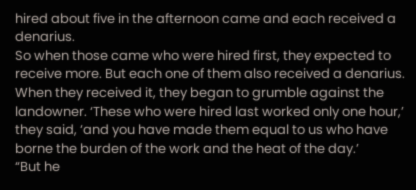hired about five in the afternoon came and each received a denarius.
So when those came who were hired first, they expected to receive more. But each one of them also received a denarius. When they received it, they began to grumble against the landowner. ‘These who were hired last worked only one hour,’ they said, ‘and you have made them equal to us who have borne the burden of the work and the heat of the day.’
“But he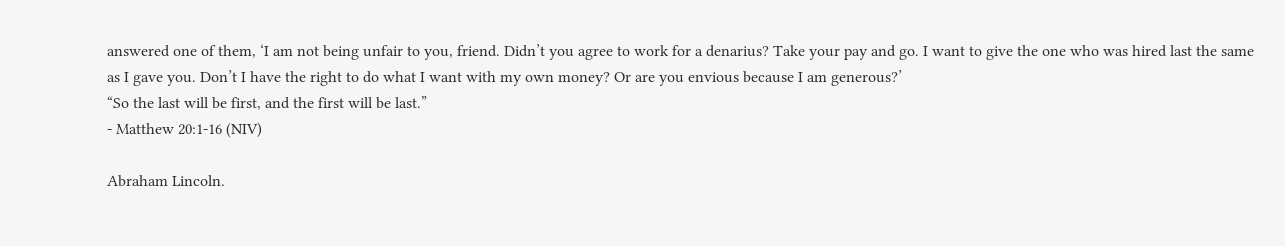answered one of them, ‘I am not being unfair to you, friend. Didn’t you agree to work for a denarius? Take your pay and go. I want to give the one who was hired last the same as I gave you. Don’t I have the right to do what I want with my own money? Or are you envious because I am generous?’
“So the last will be first, and the first will be last.”
- Matthew 20:1-16 (NIV)

Abraham Lincoln.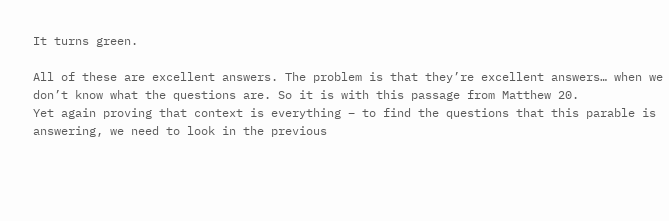It turns green.

All of these are excellent answers. The problem is that they’re excellent answers… when we don’t know what the questions are. So it is with this passage from Matthew 20.
Yet again proving that context is everything – to find the questions that this parable is answering, we need to look in the previous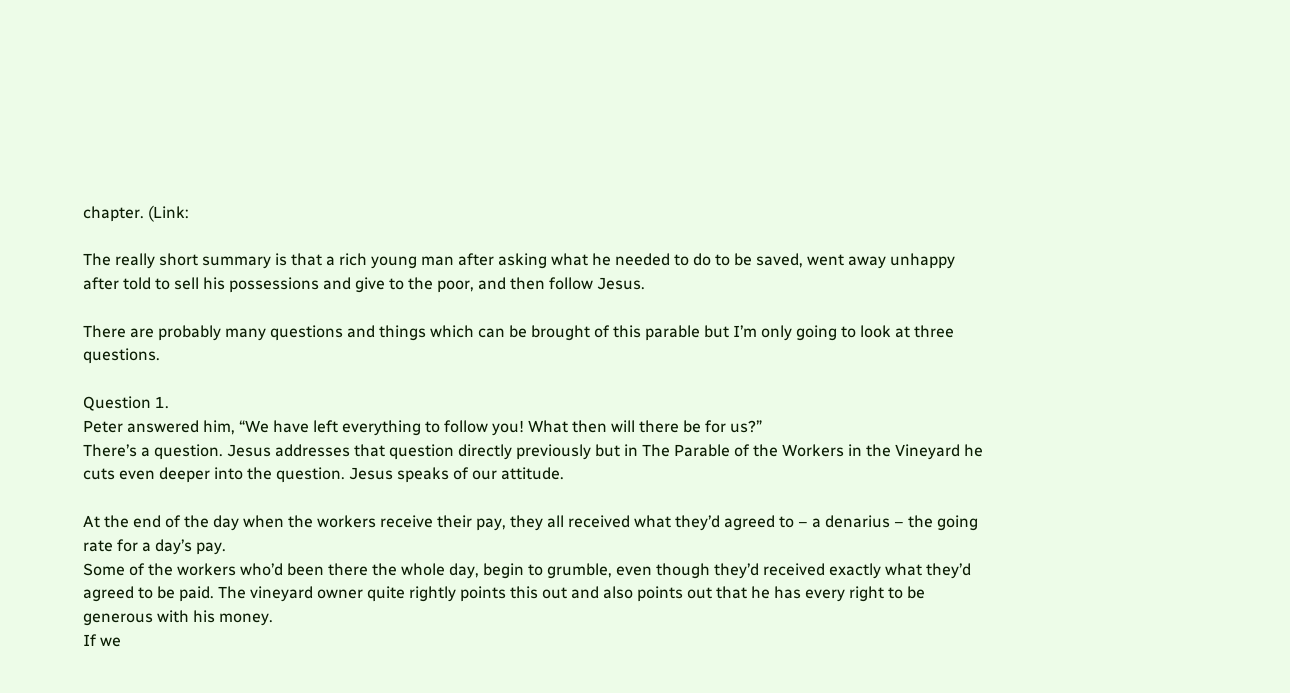chapter. (Link:

The really short summary is that a rich young man after asking what he needed to do to be saved, went away unhappy after told to sell his possessions and give to the poor, and then follow Jesus.

There are probably many questions and things which can be brought of this parable but I’m only going to look at three questions.

Question 1.
Peter answered him, “We have left everything to follow you! What then will there be for us?”
There’s a question. Jesus addresses that question directly previously but in The Parable of the Workers in the Vineyard he cuts even deeper into the question. Jesus speaks of our attitude.

At the end of the day when the workers receive their pay, they all received what they’d agreed to – a denarius – the going rate for a day’s pay.
Some of the workers who’d been there the whole day, begin to grumble, even though they’d received exactly what they’d agreed to be paid. The vineyard owner quite rightly points this out and also points out that he has every right to be generous with his money.
If we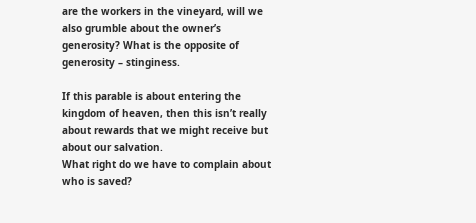are the workers in the vineyard, will we also grumble about the owner’s generosity? What is the opposite of generosity – stinginess.

If this parable is about entering the kingdom of heaven, then this isn’t really about rewards that we might receive but about our salvation.
What right do we have to complain about who is saved?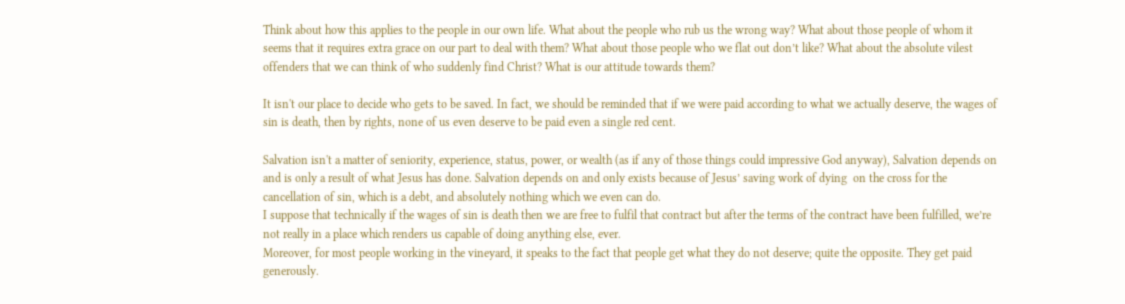Think about how this applies to the people in our own life. What about the people who rub us the wrong way? What about those people of whom it seems that it requires extra grace on our part to deal with them? What about those people who we flat out don’t like? What about the absolute vilest offenders that we can think of who suddenly find Christ? What is our attitude towards them?

It isn't our place to decide who gets to be saved. In fact, we should be reminded that if we were paid according to what we actually deserve, the wages of sin is death, then by rights, none of us even deserve to be paid even a single red cent.

Salvation isn't a matter of seniority, experience, status, power, or wealth (as if any of those things could impressive God anyway), Salvation depends on and is only a result of what Jesus has done. Salvation depends on and only exists because of Jesus’ saving work of dying  on the cross for the cancellation of sin, which is a debt, and absolutely nothing which we even can do.
I suppose that technically if the wages of sin is death then we are free to fulfil that contract but after the terms of the contract have been fulfilled, we’re not really in a place which renders us capable of doing anything else, ever.
Moreover, for most people working in the vineyard, it speaks to the fact that people get what they do not deserve; quite the opposite. They get paid generously.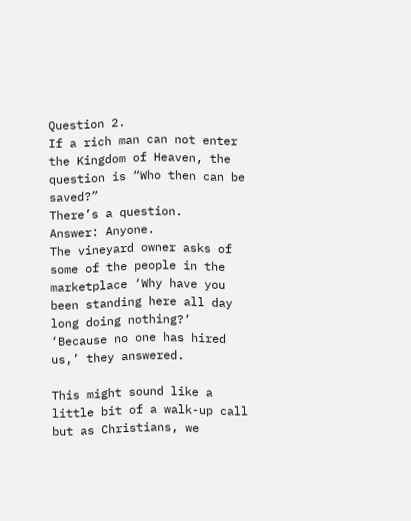Question 2.
If a rich man can not enter the Kingdom of Heaven, the question is “Who then can be saved?”
There’s a question.
Answer: Anyone.
The vineyard owner asks of some of the people in the marketplace ‘Why have you been standing here all day long doing nothing?’
‘Because no one has hired us,’ they answered.

This might sound like a little bit of a walk-up call but as Christians, we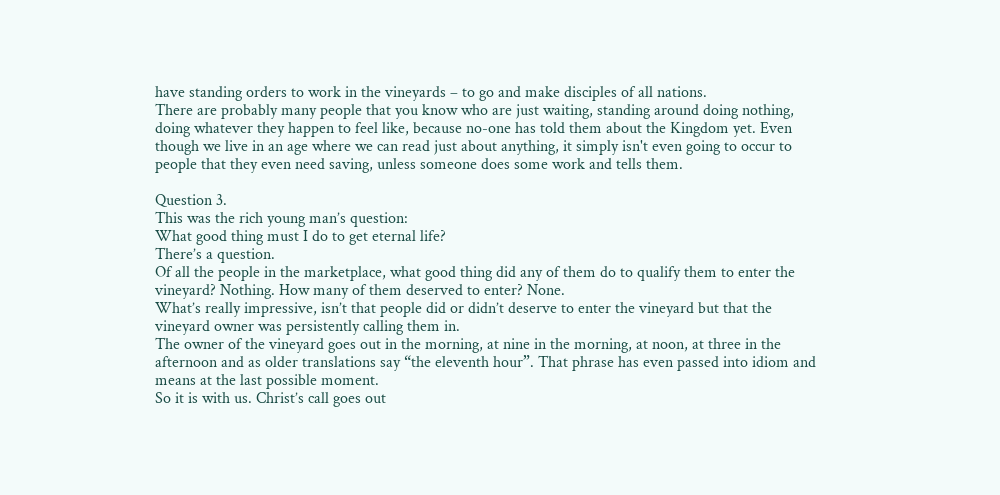have standing orders to work in the vineyards – to go and make disciples of all nations.
There are probably many people that you know who are just waiting, standing around doing nothing, doing whatever they happen to feel like, because no-one has told them about the Kingdom yet. Even though we live in an age where we can read just about anything, it simply isn't even going to occur to people that they even need saving, unless someone does some work and tells them.

Question 3.
This was the rich young man’s question:
What good thing must I do to get eternal life?
There’s a question.
Of all the people in the marketplace, what good thing did any of them do to qualify them to enter the vineyard? Nothing. How many of them deserved to enter? None.
What’s really impressive, isn’t that people did or didn’t deserve to enter the vineyard but that the vineyard owner was persistently calling them in.
The owner of the vineyard goes out in the morning, at nine in the morning, at noon, at three in the afternoon and as older translations say “the eleventh hour”. That phrase has even passed into idiom and means at the last possible moment.
So it is with us. Christ’s call goes out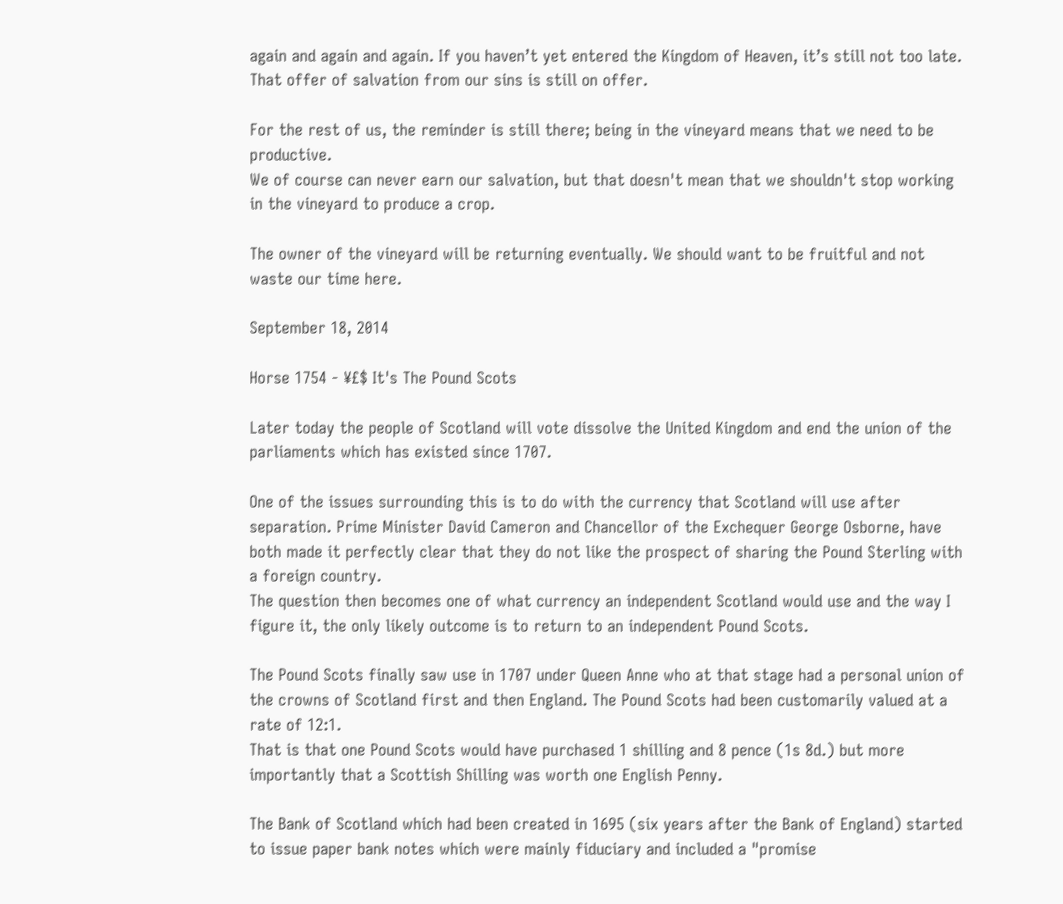again and again and again. If you haven’t yet entered the Kingdom of Heaven, it’s still not too late. That offer of salvation from our sins is still on offer.

For the rest of us, the reminder is still there; being in the vineyard means that we need to be productive.
We of course can never earn our salvation, but that doesn't mean that we shouldn't stop working in the vineyard to produce a crop.

The owner of the vineyard will be returning eventually. We should want to be fruitful and not waste our time here.

September 18, 2014

Horse 1754 - ¥£$ It's The Pound Scots

Later today the people of Scotland will vote dissolve the United Kingdom and end the union of the parliaments which has existed since 1707.

One of the issues surrounding this is to do with the currency that Scotland will use after separation. Prime Minister David Cameron and Chancellor of the Exchequer George Osborne, have both made it perfectly clear that they do not like the prospect of sharing the Pound Sterling with a foreign country.
The question then becomes one of what currency an independent Scotland would use and the way I figure it, the only likely outcome is to return to an independent Pound Scots.

The Pound Scots finally saw use in 1707 under Queen Anne who at that stage had a personal union of the crowns of Scotland first and then England. The Pound Scots had been customarily valued at a rate of 12:1.
That is that one Pound Scots would have purchased 1 shilling and 8 pence (1s 8d.) but more importantly that a Scottish Shilling was worth one English Penny.

The Bank of Scotland which had been created in 1695 (six years after the Bank of England) started to issue paper bank notes which were mainly fiduciary and included a "promise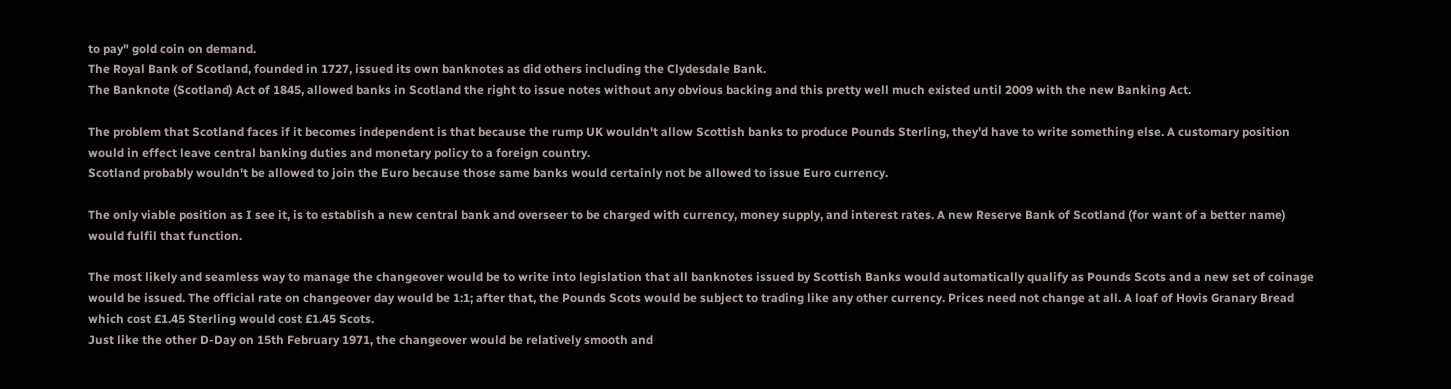to pay" gold coin on demand.
The Royal Bank of Scotland, founded in 1727, issued its own banknotes as did others including the Clydesdale Bank.
The Banknote (Scotland) Act of 1845, allowed banks in Scotland the right to issue notes without any obvious backing and this pretty well much existed until 2009 with the new Banking Act.

The problem that Scotland faces if it becomes independent is that because the rump UK wouldn't allow Scottish banks to produce Pounds Sterling, they'd have to write something else. A customary position would in effect leave central banking duties and monetary policy to a foreign country.
Scotland probably wouldn't be allowed to join the Euro because those same banks would certainly not be allowed to issue Euro currency.

The only viable position as I see it, is to establish a new central bank and overseer to be charged with currency, money supply, and interest rates. A new Reserve Bank of Scotland (for want of a better name) would fulfil that function.

The most likely and seamless way to manage the changeover would be to write into legislation that all banknotes issued by Scottish Banks would automatically qualify as Pounds Scots and a new set of coinage would be issued. The official rate on changeover day would be 1:1; after that, the Pounds Scots would be subject to trading like any other currency. Prices need not change at all. A loaf of Hovis Granary Bread which cost £1.45 Sterling would cost £1.45 Scots.
Just like the other D-Day on 15th February 1971, the changeover would be relatively smooth and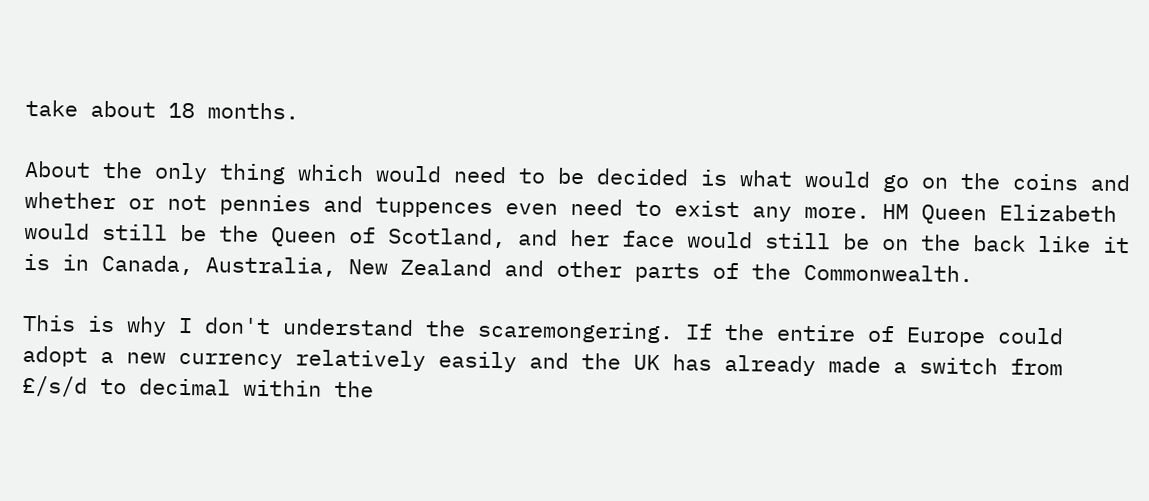take about 18 months.

About the only thing which would need to be decided is what would go on the coins and whether or not pennies and tuppences even need to exist any more. HM Queen Elizabeth would still be the Queen of Scotland, and her face would still be on the back like it is in Canada, Australia, New Zealand and other parts of the Commonwealth.

This is why I don't understand the scaremongering. If the entire of Europe could adopt a new currency relatively easily and the UK has already made a switch from £/s/d to decimal within the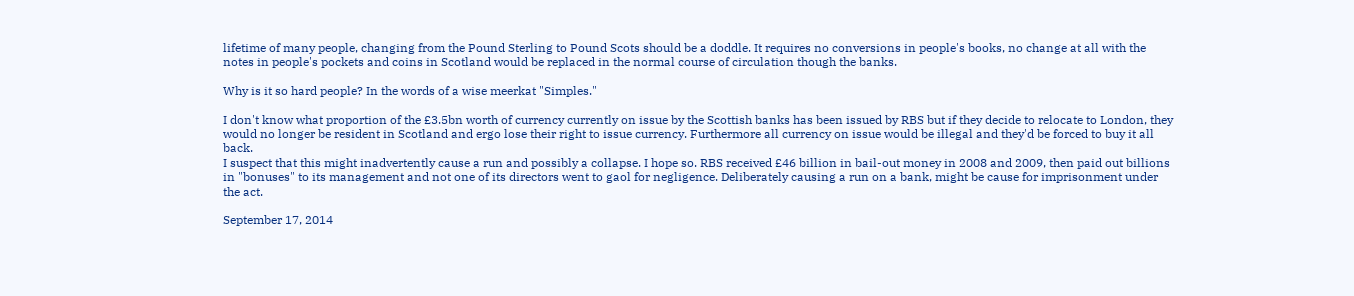lifetime of many people, changing from the Pound Sterling to Pound Scots should be a doddle. It requires no conversions in people's books, no change at all with the notes in people's pockets and coins in Scotland would be replaced in the normal course of circulation though the banks.

Why is it so hard people? In the words of a wise meerkat "Simples."

I don't know what proportion of the £3.5bn worth of currency currently on issue by the Scottish banks has been issued by RBS but if they decide to relocate to London, they would no longer be resident in Scotland and ergo lose their right to issue currency. Furthermore all currency on issue would be illegal and they'd be forced to buy it all back.
I suspect that this might inadvertently cause a run and possibly a collapse. I hope so. RBS received £46 billion in bail-out money in 2008 and 2009, then paid out billions in "bonuses" to its management and not one of its directors went to gaol for negligence. Deliberately causing a run on a bank, might be cause for imprisonment under the act.

September 17, 2014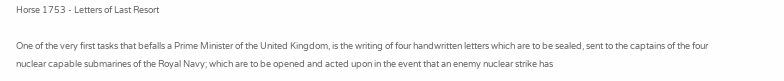Horse 1753 - Letters of Last Resort

One of the very first tasks that befalls a Prime Minister of the United Kingdom, is the writing of four handwritten letters which are to be sealed, sent to the captains of the four nuclear capable submarines of the Royal Navy; which are to be opened and acted upon in the event that an enemy nuclear strike has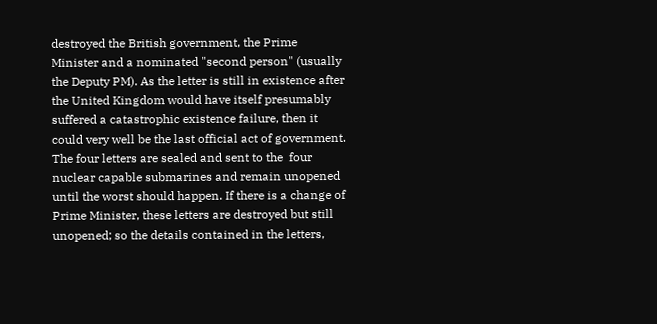destroyed the British government, the Prime Minister and a nominated "second person" (usually the Deputy PM). As the letter is still in existence after the United Kingdom would have itself presumably suffered a catastrophic existence failure, then it could very well be the last official act of government.
The four letters are sealed and sent to the  four nuclear capable submarines and remain unopened until the worst should happen. If there is a change of Prime Minister, these letters are destroyed but still unopened; so the details contained in the letters,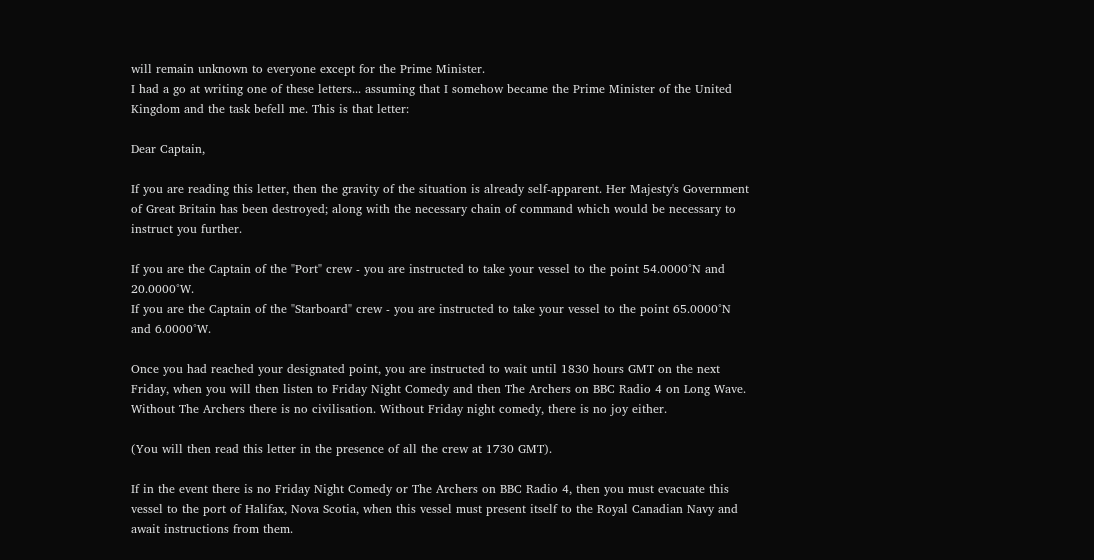will remain unknown to everyone except for the Prime Minister.
I had a go at writing one of these letters... assuming that I somehow became the Prime Minister of the United Kingdom and the task befell me. This is that letter:

Dear Captain,

If you are reading this letter, then the gravity of the situation is already self-apparent. Her Majesty's Government of Great Britain has been destroyed; along with the necessary chain of command which would be necessary to instruct you further.

If you are the Captain of the "Port" crew - you are instructed to take your vessel to the point 54.0000°N and 20.0000°W.
If you are the Captain of the "Starboard" crew - you are instructed to take your vessel to the point 65.0000°N and 6.0000°W.

Once you had reached your designated point, you are instructed to wait until 1830 hours GMT on the next Friday, when you will then listen to Friday Night Comedy and then The Archers on BBC Radio 4 on Long Wave.
Without The Archers there is no civilisation. Without Friday night comedy, there is no joy either.

(You will then read this letter in the presence of all the crew at 1730 GMT).

If in the event there is no Friday Night Comedy or The Archers on BBC Radio 4, then you must evacuate this vessel to the port of Halifax, Nova Scotia, when this vessel must present itself to the Royal Canadian Navy and await instructions from them.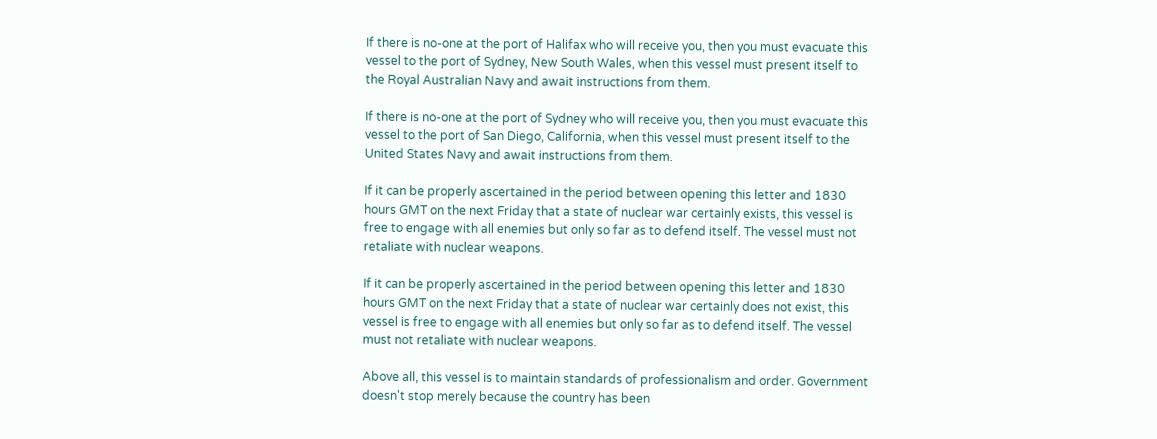If there is no-one at the port of Halifax who will receive you, then you must evacuate this vessel to the port of Sydney, New South Wales, when this vessel must present itself to the Royal Australian Navy and await instructions from them.

If there is no-one at the port of Sydney who will receive you, then you must evacuate this vessel to the port of San Diego, California, when this vessel must present itself to the United States Navy and await instructions from them.

If it can be properly ascertained in the period between opening this letter and 1830 hours GMT on the next Friday that a state of nuclear war certainly exists, this vessel is free to engage with all enemies but only so far as to defend itself. The vessel must not retaliate with nuclear weapons.

If it can be properly ascertained in the period between opening this letter and 1830 hours GMT on the next Friday that a state of nuclear war certainly does not exist, this vessel is free to engage with all enemies but only so far as to defend itself. The vessel must not retaliate with nuclear weapons.

Above all, this vessel is to maintain standards of professionalism and order. Government doesn't stop merely because the country has been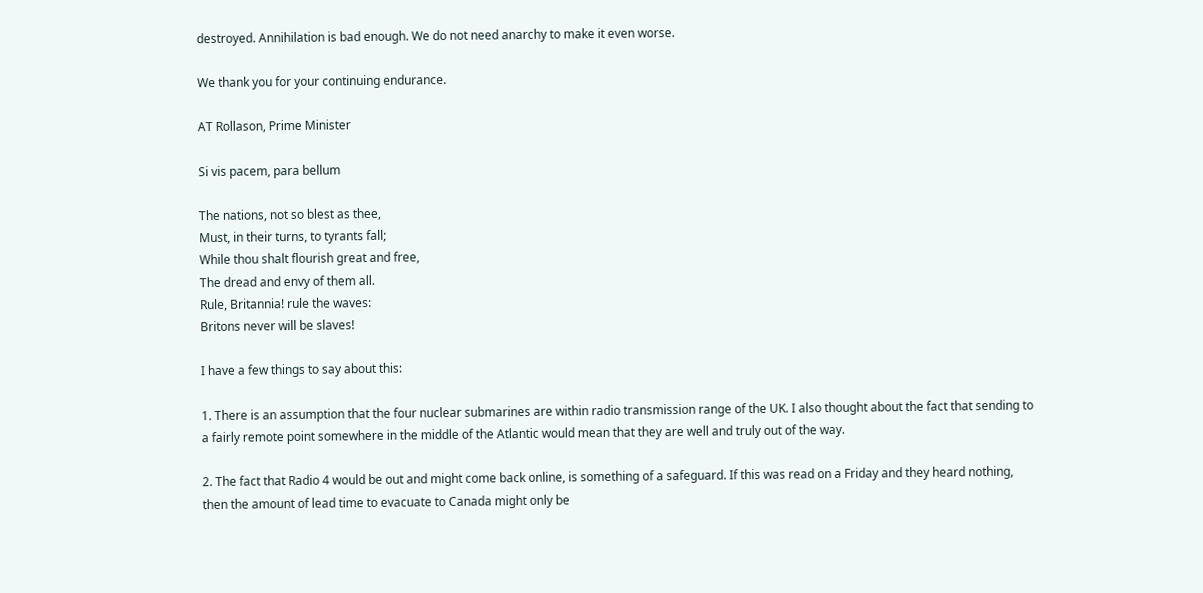destroyed. Annihilation is bad enough. We do not need anarchy to make it even worse.

We thank you for your continuing endurance.

AT Rollason, Prime Minister

Si vis pacem, para bellum

The nations, not so blest as thee,
Must, in their turns, to tyrants fall;
While thou shalt flourish great and free,
The dread and envy of them all.
Rule, Britannia! rule the waves:
Britons never will be slaves!

I have a few things to say about this:

1. There is an assumption that the four nuclear submarines are within radio transmission range of the UK. I also thought about the fact that sending to a fairly remote point somewhere in the middle of the Atlantic would mean that they are well and truly out of the way.

2. The fact that Radio 4 would be out and might come back online, is something of a safeguard. If this was read on a Friday and they heard nothing, then the amount of lead time to evacuate to Canada might only be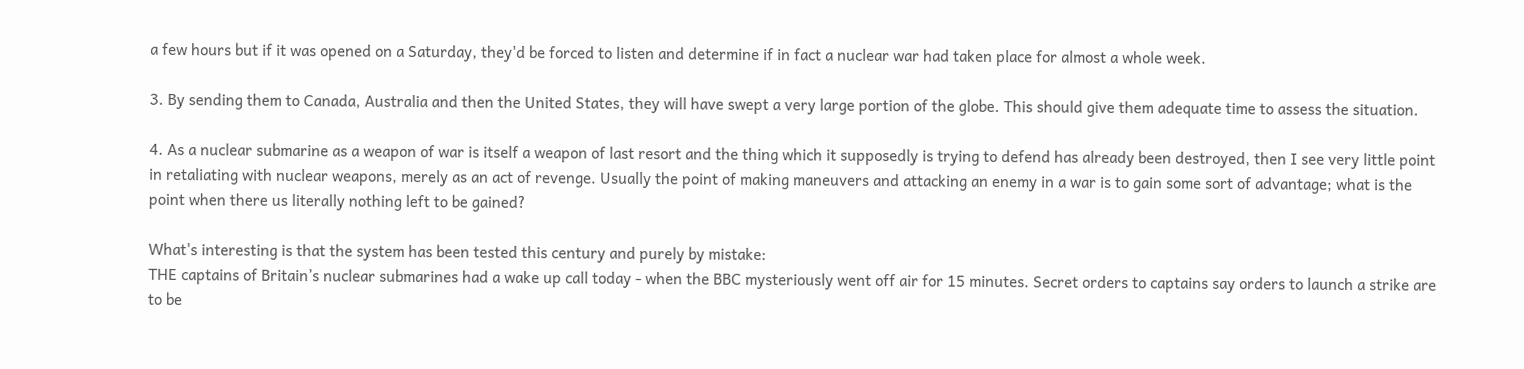a few hours but if it was opened on a Saturday, they'd be forced to listen and determine if in fact a nuclear war had taken place for almost a whole week.

3. By sending them to Canada, Australia and then the United States, they will have swept a very large portion of the globe. This should give them adequate time to assess the situation.

4. As a nuclear submarine as a weapon of war is itself a weapon of last resort and the thing which it supposedly is trying to defend has already been destroyed, then I see very little point in retaliating with nuclear weapons, merely as an act of revenge. Usually the point of making maneuvers and attacking an enemy in a war is to gain some sort of advantage; what is the point when there us literally nothing left to be gained?

What's interesting is that the system has been tested this century and purely by mistake:
THE captains of Britain’s nuclear submarines had a wake up call today - when the BBC mysteriously went off air for 15 minutes. Secret orders to captains say orders to launch a strike are to be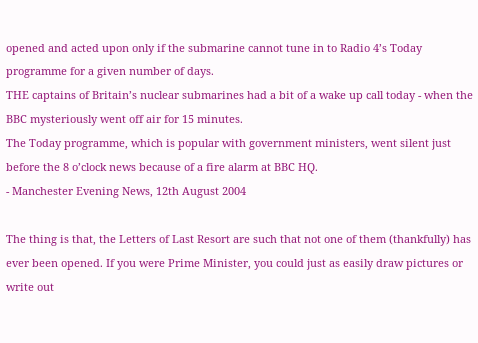opened and acted upon only if the submarine cannot tune in to Radio 4’s Today programme for a given number of days.
THE captains of Britain’s nuclear submarines had a bit of a wake up call today - when the BBC mysteriously went off air for 15 minutes.
The Today programme, which is popular with government ministers, went silent just before the 8 o’clock news because of a fire alarm at BBC HQ.
- Manchester Evening News, 12th August 2004

The thing is that, the Letters of Last Resort are such that not one of them (thankfully) has ever been opened. If you were Prime Minister, you could just as easily draw pictures or write out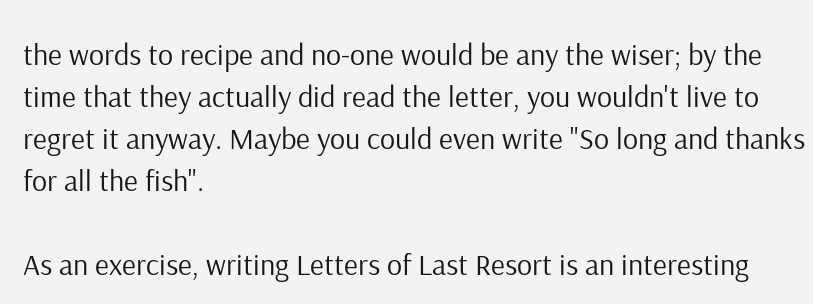the words to recipe and no-one would be any the wiser; by the time that they actually did read the letter, you wouldn't live to regret it anyway. Maybe you could even write "So long and thanks for all the fish".

As an exercise, writing Letters of Last Resort is an interesting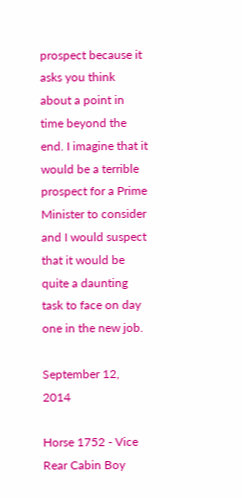prospect because it asks you think about a point in time beyond the end. I imagine that it would be a terrible prospect for a Prime Minister to consider and I would suspect that it would be quite a daunting task to face on day one in the new job.

September 12, 2014

Horse 1752 - Vice Rear Cabin Boy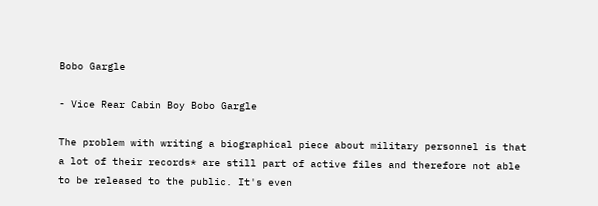Bobo Gargle

- Vice Rear Cabin Boy Bobo Gargle

The problem with writing a biographical piece about military personnel is that a lot of their records* are still part of active files and therefore not able to be released to the public. It's even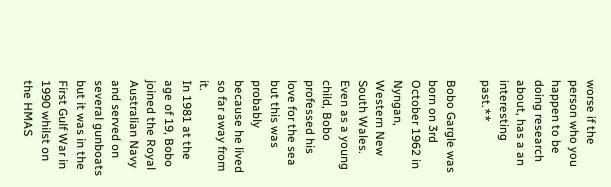worse if the person who you happen to be doing research about, has a an interesting past.**

Bobo Gargle was born on 3rd October 1962 in Nyngan, Western New South Wales. Even as a young child, Bobo professed his love for the sea but this was probably because he lived so far away from it.
In 1981 at the age of 19, Bobo joined the Royal Australian Navy and served on several gunboats but it was in the First Gulf War in 1990 whilst on the HMAS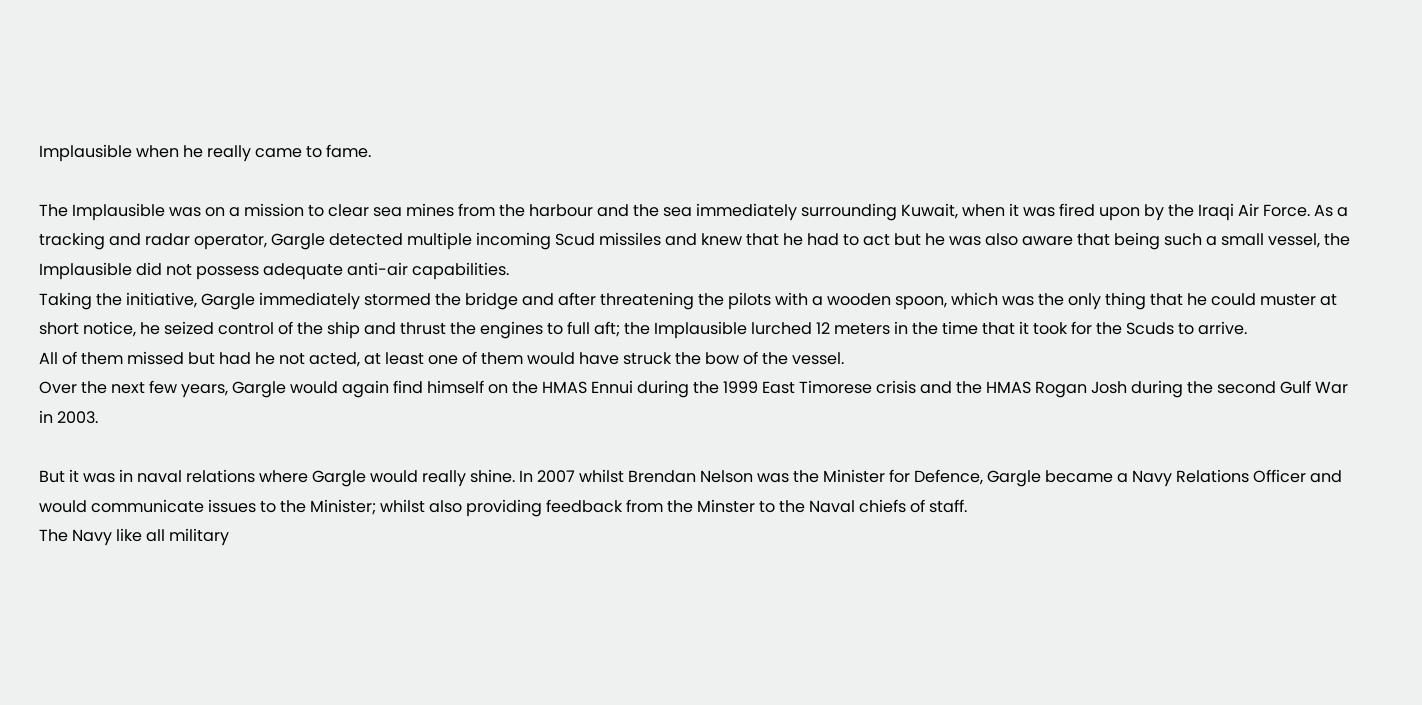Implausible when he really came to fame.

The Implausible was on a mission to clear sea mines from the harbour and the sea immediately surrounding Kuwait, when it was fired upon by the Iraqi Air Force. As a tracking and radar operator, Gargle detected multiple incoming Scud missiles and knew that he had to act but he was also aware that being such a small vessel, the Implausible did not possess adequate anti-air capabilities.
Taking the initiative, Gargle immediately stormed the bridge and after threatening the pilots with a wooden spoon, which was the only thing that he could muster at short notice, he seized control of the ship and thrust the engines to full aft; the Implausible lurched 12 meters in the time that it took for the Scuds to arrive.
All of them missed but had he not acted, at least one of them would have struck the bow of the vessel.
Over the next few years, Gargle would again find himself on the HMAS Ennui during the 1999 East Timorese crisis and the HMAS Rogan Josh during the second Gulf War in 2003.

But it was in naval relations where Gargle would really shine. In 2007 whilst Brendan Nelson was the Minister for Defence, Gargle became a Navy Relations Officer and would communicate issues to the Minister; whilst also providing feedback from the Minster to the Naval chiefs of staff.
The Navy like all military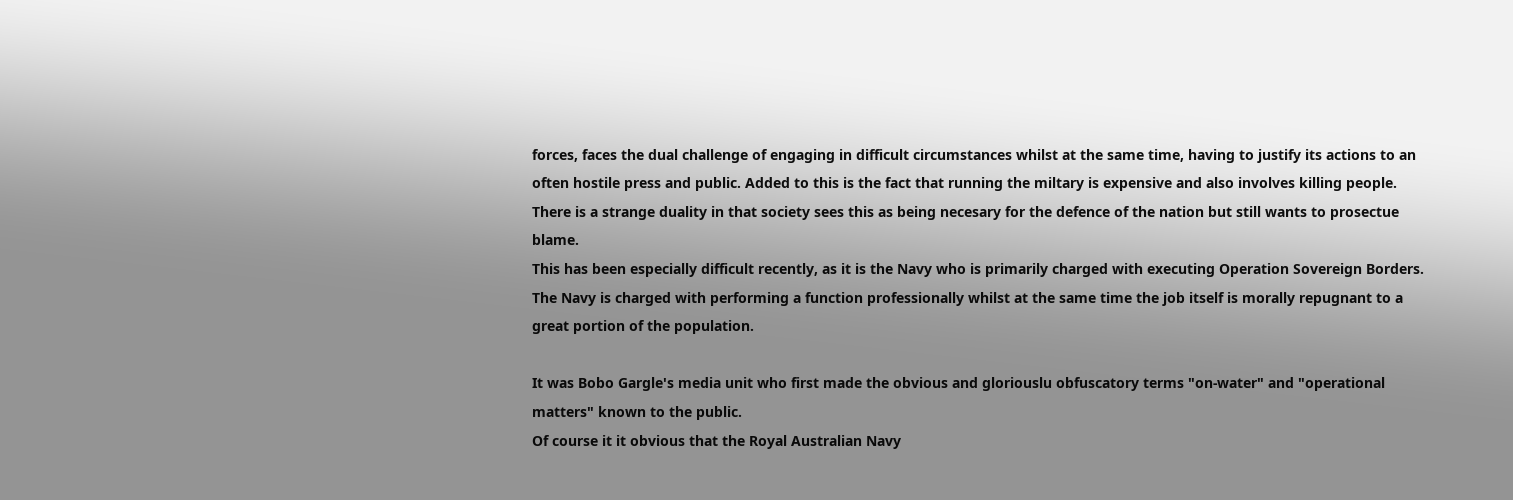forces, faces the dual challenge of engaging in difficult circumstances whilst at the same time, having to justify its actions to an often hostile press and public. Added to this is the fact that running the miltary is expensive and also involves killing people. There is a strange duality in that society sees this as being necesary for the defence of the nation but still wants to prosectue blame.
This has been especially difficult recently, as it is the Navy who is primarily charged with executing Operation Sovereign Borders. The Navy is charged with performing a function professionally whilst at the same time the job itself is morally repugnant to a great portion of the population.

It was Bobo Gargle's media unit who first made the obvious and gloriouslu obfuscatory terms "on-water" and "operational matters" known to the public.
Of course it it obvious that the Royal Australian Navy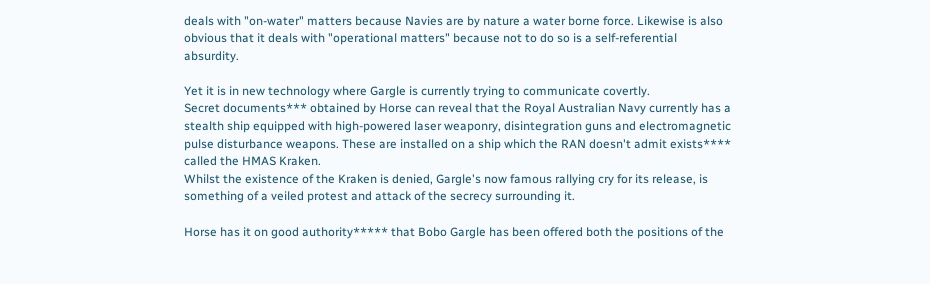deals with "on-water" matters because Navies are by nature a water borne force. Likewise is also obvious that it deals with "operational matters" because not to do so is a self-referential absurdity.

Yet it is in new technology where Gargle is currently trying to communicate covertly.
Secret documents*** obtained by Horse can reveal that the Royal Australian Navy currently has a stealth ship equipped with high-powered laser weaponry, disintegration guns and electromagnetic pulse disturbance weapons. These are installed on a ship which the RAN doesn't admit exists**** called the HMAS Kraken.
Whilst the existence of the Kraken is denied, Gargle's now famous rallying cry for its release, is something of a veiled protest and attack of the secrecy surrounding it.

Horse has it on good authority***** that Bobo Gargle has been offered both the positions of the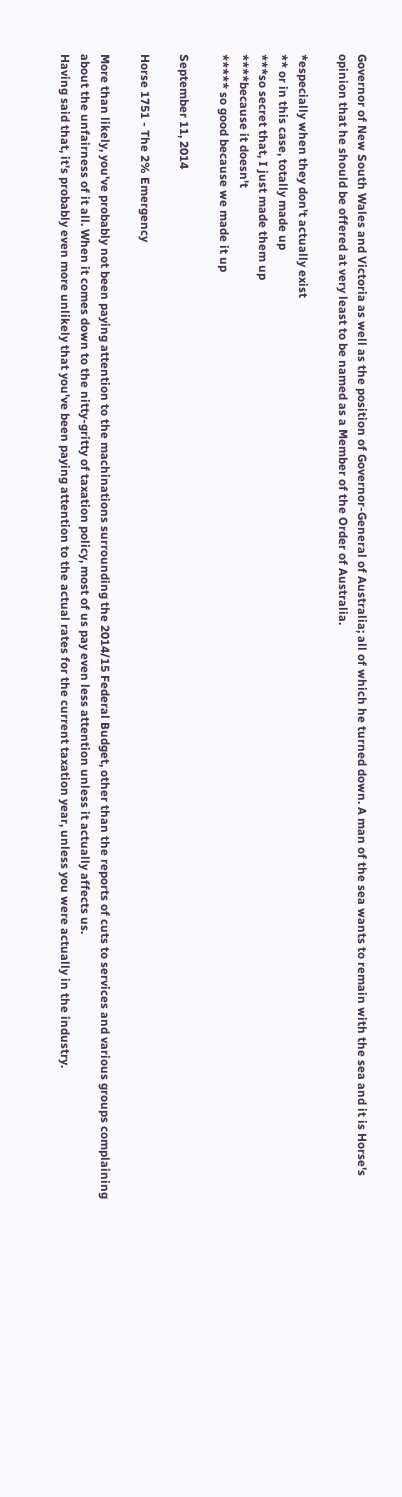Governor of New South Wales and Victoria as well as the position of Governor-General of Australia; all of which he turned down. A man of the sea wants to remain with the sea and it is Horse's opinion that he should be offered at very least to be named as a Member of the Order of Australia.

*especially when they don't actually exist
** or in this case, totally made up
***so secret that, I just made them up
****because it doesn't
***** so good because we made it up

September 11, 2014

Horse 1751 - The 2% Emergency

More than likely, you've probably not been paying attention to the machinations surrounding the 2014/15 Federal Budget, other than the reports of cuts to services and various groups complaining about the unfairness of it all. When it comes down to the nitty-gritty of taxation policy, most of us pay even less attention unless it actually affects us.
Having said that, it's probably even more unlikely that you've been paying attention to the actual rates for the current taxation year, unless you were actually in the industry.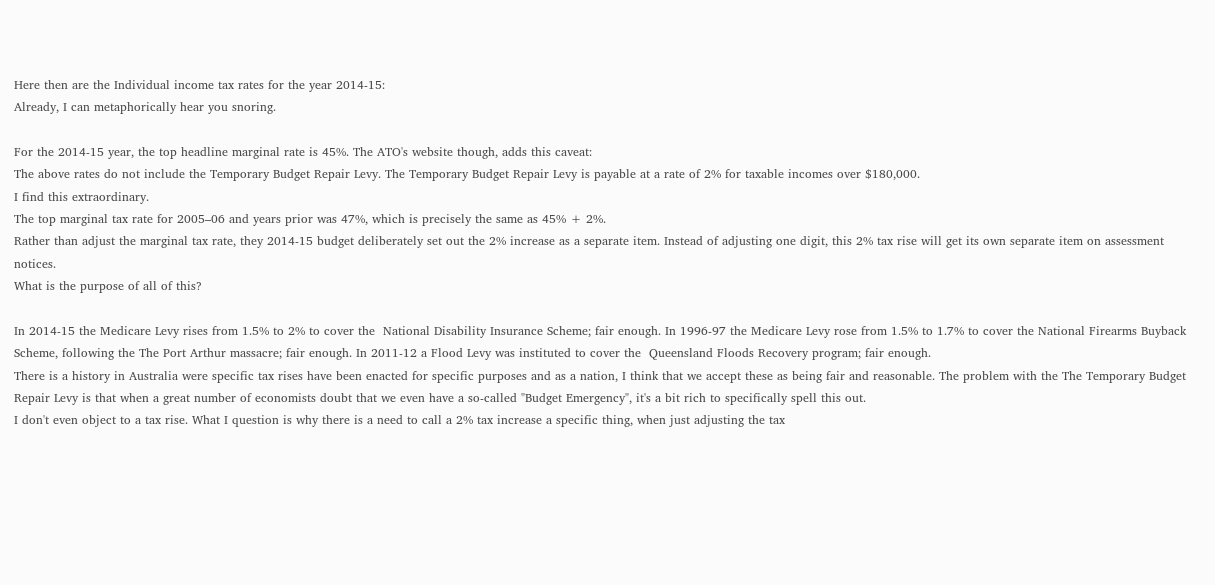Here then are the Individual income tax rates for the year 2014-15:
Already, I can metaphorically hear you snoring.

For the 2014-15 year, the top headline marginal rate is 45%. The ATO's website though, adds this caveat:
The above rates do not include the Temporary Budget Repair Levy. The Temporary Budget Repair Levy is payable at a rate of 2% for taxable incomes over $180,000.
I find this extraordinary.
The top marginal tax rate for 2005–06 and years prior was 47%, which is precisely the same as 45% + 2%.
Rather than adjust the marginal tax rate, they 2014-15 budget deliberately set out the 2% increase as a separate item. Instead of adjusting one digit, this 2% tax rise will get its own separate item on assessment notices.
What is the purpose of all of this?

In 2014-15 the Medicare Levy rises from 1.5% to 2% to cover the  National Disability Insurance Scheme; fair enough. In 1996-97 the Medicare Levy rose from 1.5% to 1.7% to cover the National Firearms Buyback Scheme, following the The Port Arthur massacre; fair enough. In 2011-12 a Flood Levy was instituted to cover the  Queensland Floods Recovery program; fair enough.
There is a history in Australia were specific tax rises have been enacted for specific purposes and as a nation, I think that we accept these as being fair and reasonable. The problem with the The Temporary Budget Repair Levy is that when a great number of economists doubt that we even have a so-called "Budget Emergency", it's a bit rich to specifically spell this out.
I don't even object to a tax rise. What I question is why there is a need to call a 2% tax increase a specific thing, when just adjusting the tax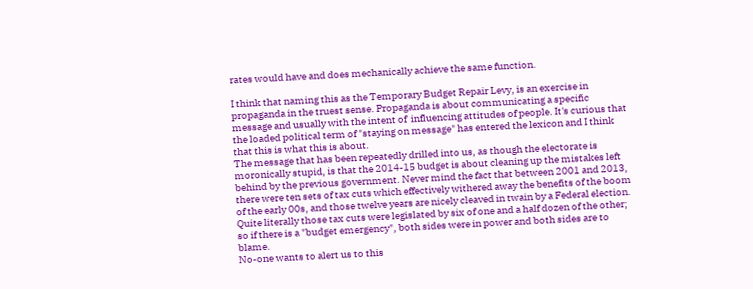rates would have and does mechanically achieve the same function.

I think that naming this as the Temporary Budget Repair Levy, is an exercise in propaganda in the truest sense. Propaganda is about communicating a specific message and usually with the intent of  influencing attitudes of people. It's curious that the loaded political term of "staying on message" has entered the lexicon and I think that this is what this is about.
The message that has been repeatedly drilled into us, as though the electorate is moronically stupid, is that the 2014-15 budget is about cleaning up the mistakes left behind by the previous government. Never mind the fact that between 2001 and 2013, there were ten sets of tax cuts which effectively withered away the benefits of the boom of the early 00s, and those twelve years are nicely cleaved in twain by a Federal election. Quite literally those tax cuts were legislated by six of one and a half dozen of the other; so if there is a "budget emergency", both sides were in power and both sides are to blame.
No-one wants to alert us to this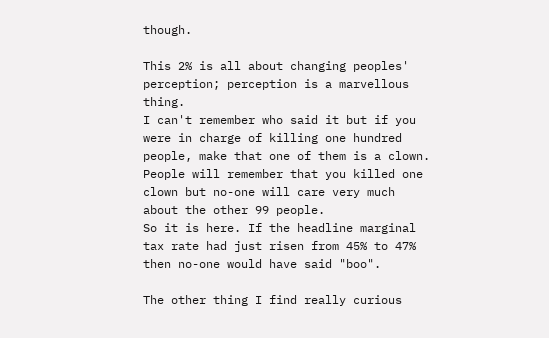though.

This 2% is all about changing peoples' perception; perception is a marvellous thing.
I can't remember who said it but if you were in charge of killing one hundred people, make that one of them is a clown. People will remember that you killed one clown but no-one will care very much about the other 99 people.
So it is here. If the headline marginal tax rate had just risen from 45% to 47% then no-one would have said "boo".

The other thing I find really curious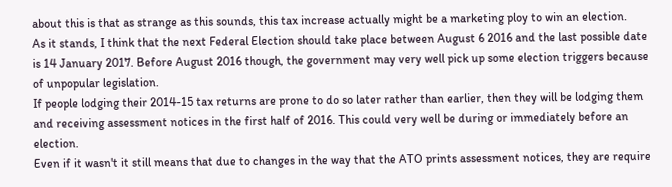about this is that as strange as this sounds, this tax increase actually might be a marketing ploy to win an election.
As it stands, I think that the next Federal Election should take place between August 6 2016 and the last possible date is 14 January 2017. Before August 2016 though, the government may very well pick up some election triggers because of unpopular legislation.
If people lodging their 2014-15 tax returns are prone to do so later rather than earlier, then they will be lodging them and receiving assessment notices in the first half of 2016. This could very well be during or immediately before an election.
Even if it wasn't it still means that due to changes in the way that the ATO prints assessment notices, they are require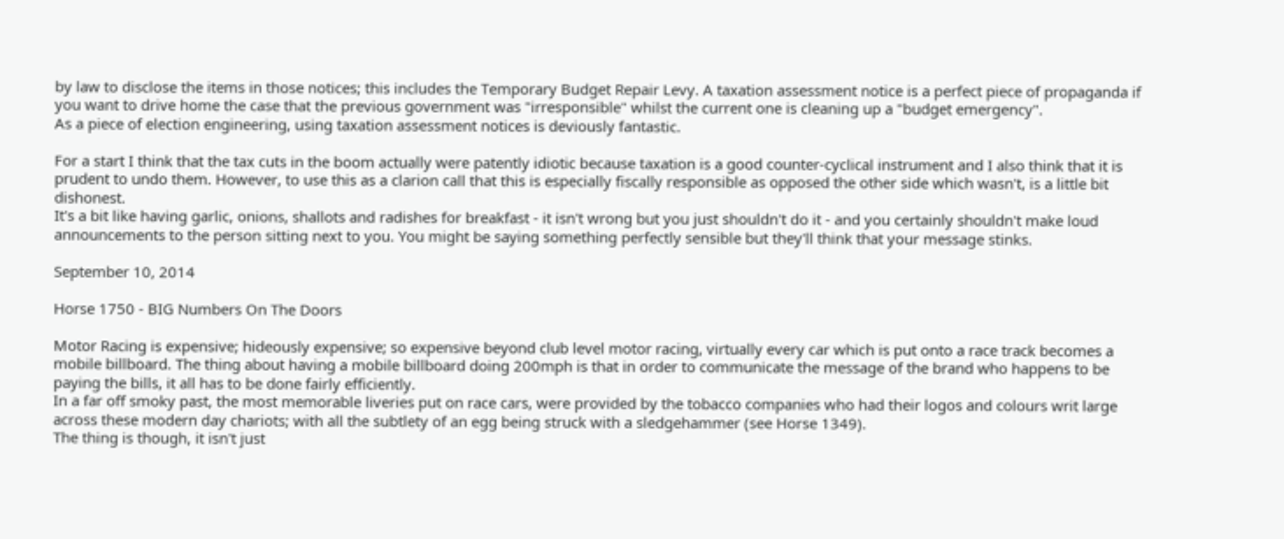by law to disclose the items in those notices; this includes the Temporary Budget Repair Levy. A taxation assessment notice is a perfect piece of propaganda if you want to drive home the case that the previous government was "irresponsible" whilst the current one is cleaning up a "budget emergency".
As a piece of election engineering, using taxation assessment notices is deviously fantastic.

For a start I think that the tax cuts in the boom actually were patently idiotic because taxation is a good counter-cyclical instrument and I also think that it is prudent to undo them. However, to use this as a clarion call that this is especially fiscally responsible as opposed the other side which wasn't, is a little bit dishonest.
It's a bit like having garlic, onions, shallots and radishes for breakfast - it isn't wrong but you just shouldn't do it - and you certainly shouldn't make loud announcements to the person sitting next to you. You might be saying something perfectly sensible but they'll think that your message stinks.

September 10, 2014

Horse 1750 - BIG Numbers On The Doors

Motor Racing is expensive; hideously expensive; so expensive beyond club level motor racing, virtually every car which is put onto a race track becomes a mobile billboard. The thing about having a mobile billboard doing 200mph is that in order to communicate the message of the brand who happens to be paying the bills, it all has to be done fairly efficiently.
In a far off smoky past, the most memorable liveries put on race cars, were provided by the tobacco companies who had their logos and colours writ large across these modern day chariots; with all the subtlety of an egg being struck with a sledgehammer (see Horse 1349).
The thing is though, it isn't just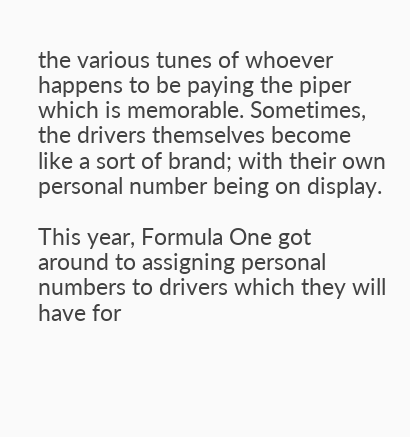the various tunes of whoever happens to be paying the piper which is memorable. Sometimes, the drivers themselves become like a sort of brand; with their own personal number being on display.

This year, Formula One got around to assigning personal numbers to drivers which they will have for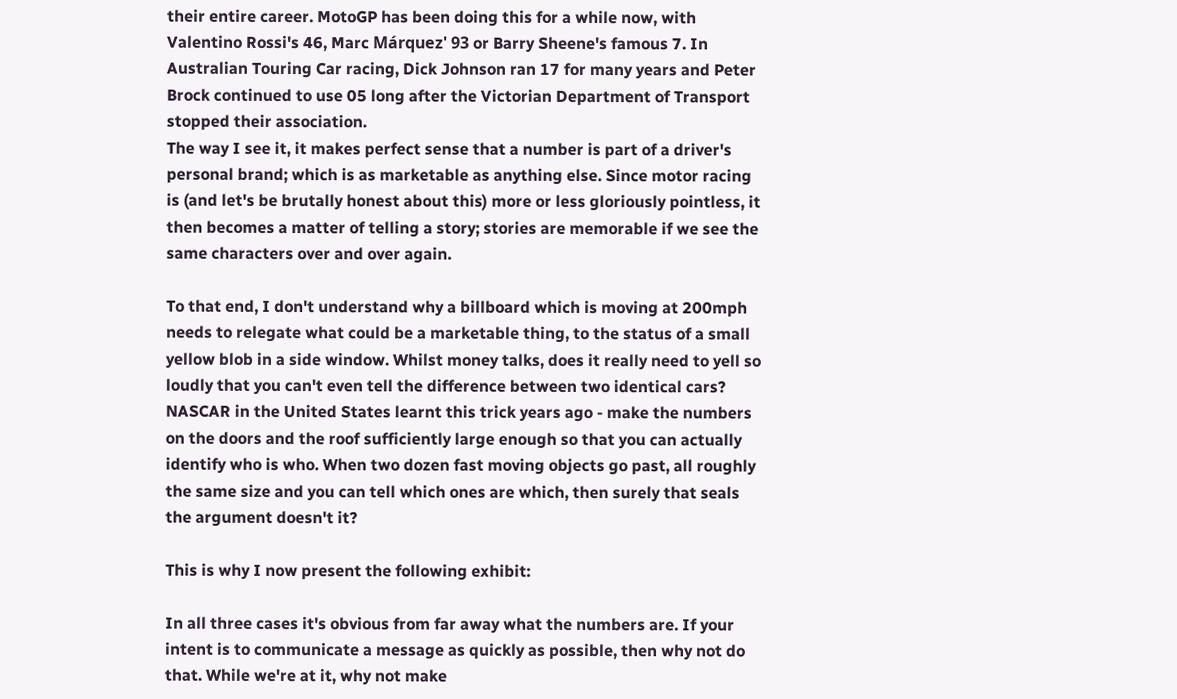their entire career. MotoGP has been doing this for a while now, with Valentino Rossi's 46, Marc Márquez' 93 or Barry Sheene's famous 7. In Australian Touring Car racing, Dick Johnson ran 17 for many years and Peter Brock continued to use 05 long after the Victorian Department of Transport stopped their association.
The way I see it, it makes perfect sense that a number is part of a driver's personal brand; which is as marketable as anything else. Since motor racing is (and let's be brutally honest about this) more or less gloriously pointless, it then becomes a matter of telling a story; stories are memorable if we see the same characters over and over again.

To that end, I don't understand why a billboard which is moving at 200mph needs to relegate what could be a marketable thing, to the status of a small yellow blob in a side window. Whilst money talks, does it really need to yell so loudly that you can't even tell the difference between two identical cars?
NASCAR in the United States learnt this trick years ago - make the numbers on the doors and the roof sufficiently large enough so that you can actually identify who is who. When two dozen fast moving objects go past, all roughly the same size and you can tell which ones are which, then surely that seals the argument doesn't it?

This is why I now present the following exhibit:

In all three cases it's obvious from far away what the numbers are. If your intent is to communicate a message as quickly as possible, then why not do that. While we're at it, why not make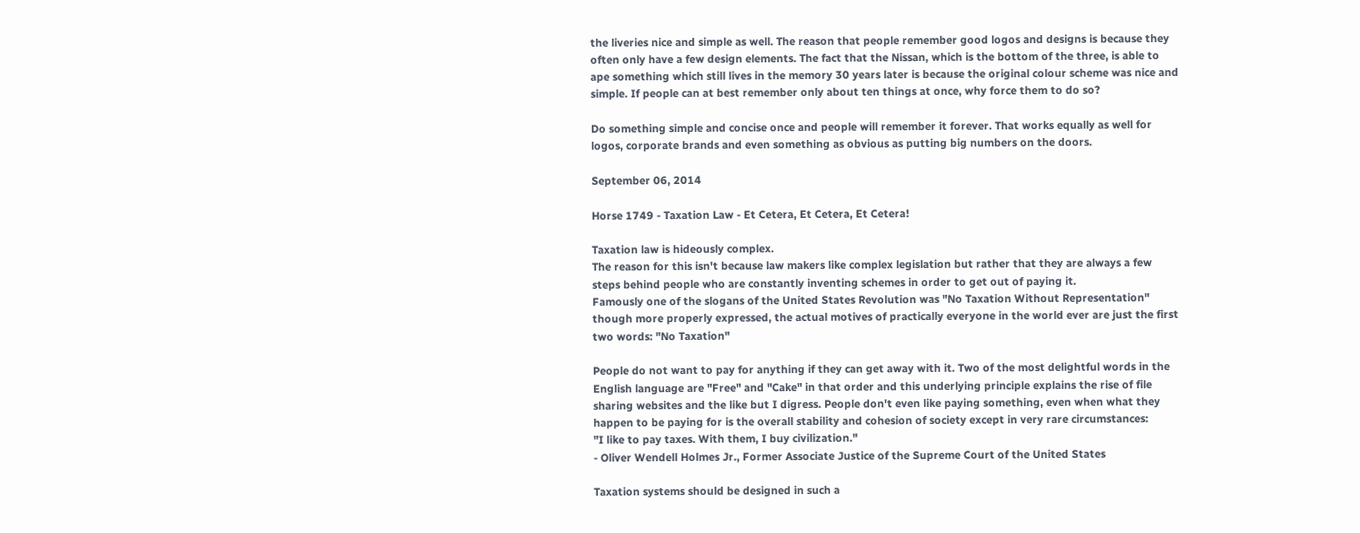the liveries nice and simple as well. The reason that people remember good logos and designs is because they often only have a few design elements. The fact that the Nissan, which is the bottom of the three, is able to ape something which still lives in the memory 30 years later is because the original colour scheme was nice and simple. If people can at best remember only about ten things at once, why force them to do so?

Do something simple and concise once and people will remember it forever. That works equally as well for logos, corporate brands and even something as obvious as putting big numbers on the doors.

September 06, 2014

Horse 1749 - Taxation Law - Et Cetera, Et Cetera, Et Cetera!

Taxation law is hideously complex.
The reason for this isn't because law makers like complex legislation but rather that they are always a few steps behind people who are constantly inventing schemes in order to get out of paying it.
Famously one of the slogans of the United States Revolution was "No Taxation Without Representation" though more properly expressed, the actual motives of practically everyone in the world ever are just the first two words: "No Taxation"

People do not want to pay for anything if they can get away with it. Two of the most delightful words in the English language are "Free" and "Cake" in that order and this underlying principle explains the rise of file sharing websites and the like but I digress. People don't even like paying something, even when what they happen to be paying for is the overall stability and cohesion of society except in very rare circumstances:
"I like to pay taxes. With them, I buy civilization."
- Oliver Wendell Holmes Jr., Former Associate Justice of the Supreme Court of the United States

Taxation systems should be designed in such a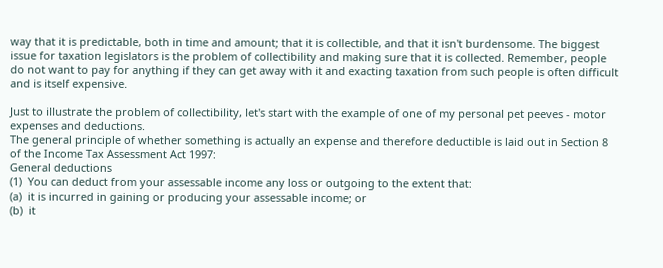way that it is predictable, both in time and amount; that it is collectible, and that it isn't burdensome. The biggest issue for taxation legislators is the problem of collectibility and making sure that it is collected. Remember, people do not want to pay for anything if they can get away with it and exacting taxation from such people is often difficult and is itself expensive.

Just to illustrate the problem of collectibility, let's start with the example of one of my personal pet peeves - motor expenses and deductions.
The general principle of whether something is actually an expense and therefore deductible is laid out in Section 8 of the Income Tax Assessment Act 1997:
General deductions
(1)  You can deduct from your assessable income any loss or outgoing to the extent that:
(a)  it is incurred in gaining or producing your assessable income; or
(b)  it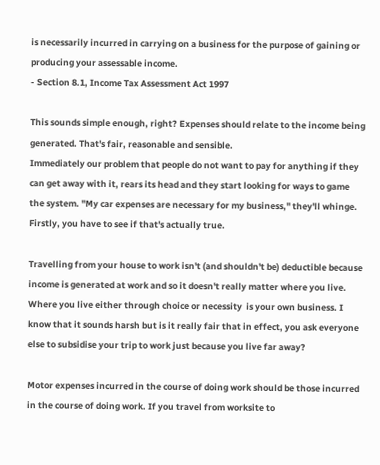is necessarily incurred in carrying on a business for the purpose of gaining or producing your assessable income.
- Section 8.1, Income Tax Assessment Act 1997

This sounds simple enough, right? Expenses should relate to the income being generated. That's fair, reasonable and sensible.
Immediately our problem that people do not want to pay for anything if they can get away with it, rears its head and they start looking for ways to game the system. "My car expenses are necessary for my business," they'll whinge. Firstly, you have to see if that's actually true.

Travelling from your house to work isn't (and shouldn't be) deductible because income is generated at work and so it doesn't really matter where you live. Where you live either through choice or necessity  is your own business. I know that it sounds harsh but is it really fair that in effect, you ask everyone else to subsidise your trip to work just because you live far away?

Motor expenses incurred in the course of doing work should be those incurred in the course of doing work. If you travel from worksite to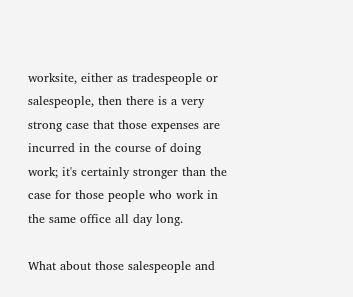worksite, either as tradespeople or salespeople, then there is a very strong case that those expenses are incurred in the course of doing work; it's certainly stronger than the case for those people who work in the same office all day long.

What about those salespeople and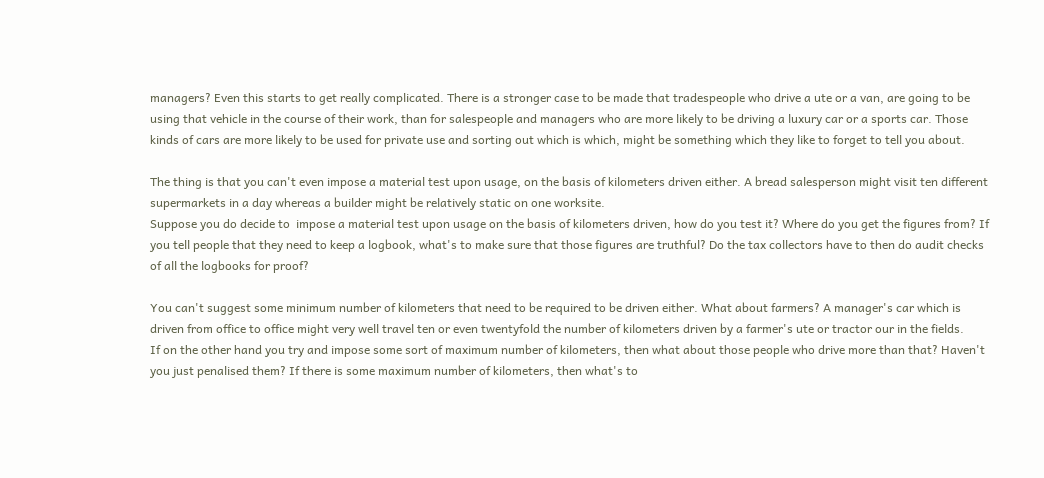managers? Even this starts to get really complicated. There is a stronger case to be made that tradespeople who drive a ute or a van, are going to be using that vehicle in the course of their work, than for salespeople and managers who are more likely to be driving a luxury car or a sports car. Those kinds of cars are more likely to be used for private use and sorting out which is which, might be something which they like to forget to tell you about.

The thing is that you can't even impose a material test upon usage, on the basis of kilometers driven either. A bread salesperson might visit ten different supermarkets in a day whereas a builder might be relatively static on one worksite.
Suppose you do decide to  impose a material test upon usage on the basis of kilometers driven, how do you test it? Where do you get the figures from? If you tell people that they need to keep a logbook, what's to make sure that those figures are truthful? Do the tax collectors have to then do audit checks of all the logbooks for proof?

You can't suggest some minimum number of kilometers that need to be required to be driven either. What about farmers? A manager's car which is driven from office to office might very well travel ten or even twentyfold the number of kilometers driven by a farmer's ute or tractor our in the fields.
If on the other hand you try and impose some sort of maximum number of kilometers, then what about those people who drive more than that? Haven't you just penalised them? If there is some maximum number of kilometers, then what's to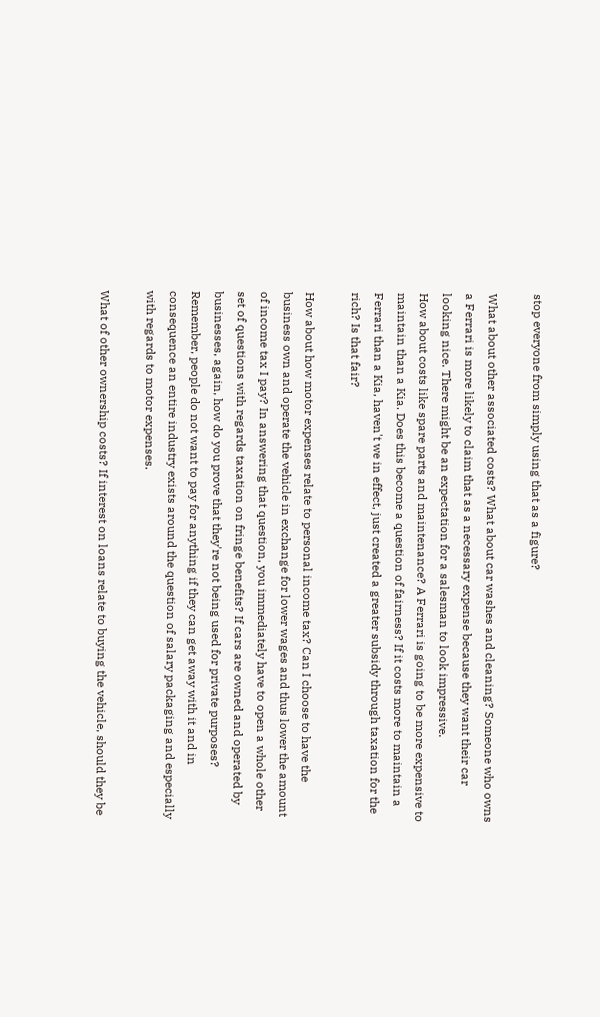stop everyone from simply using that as a figure?

What about other associated costs? What about car washes and cleaning? Someone who owns a Ferrari is more likely to claim that as a necessary expense because they want their car looking nice. There might be an expectation for a salesman to look impressive.
How about costs like spare parts and maintenance? A Ferrari is going to be more expensive to maintain than a Kia. Does this become a question of fairness? If it costs more to maintain a Ferrari than a Kia, haven't we in effect, just created a greater subsidy through taxation for the rich? Is that fair?

How about how motor expenses relate to personal income tax? Can I choose to have the business own and operate the vehicle in exchange for lower wages and thus lower the amount of income tax I pay? In answering that question, you immediately have to open a whole other set of questions with regards taxation on fringe benefits? If cars are owned and operated by businesses, again, how do you prove that they're not being used for private purposes?
Remember, people do not want to pay for anything if they can get away with it and in consequence an entire industry exists around the question of salary packaging and especially with regards to motor expenses.

What of other ownership costs? If interest on loans relate to buying the vehicle, should they be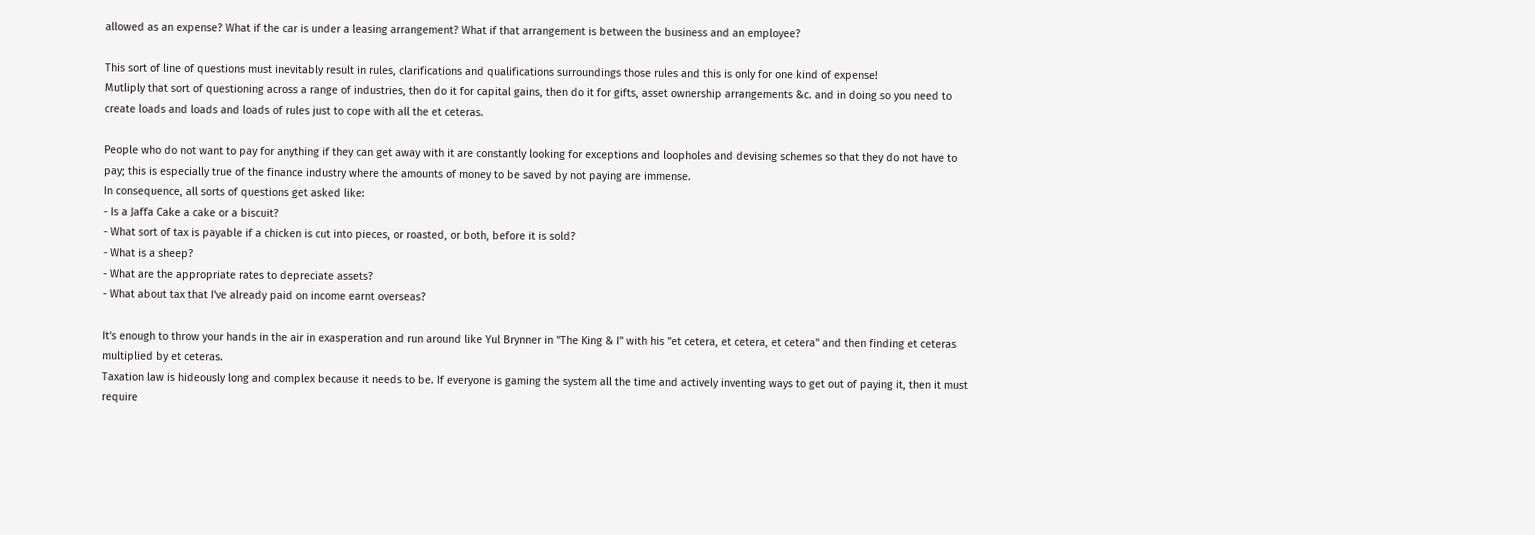allowed as an expense? What if the car is under a leasing arrangement? What if that arrangement is between the business and an employee?

This sort of line of questions must inevitably result in rules, clarifications and qualifications surroundings those rules and this is only for one kind of expense!
Mutliply that sort of questioning across a range of industries, then do it for capital gains, then do it for gifts, asset ownership arrangements &c. and in doing so you need to create loads and loads and loads of rules just to cope with all the et ceteras.

People who do not want to pay for anything if they can get away with it are constantly looking for exceptions and loopholes and devising schemes so that they do not have to pay; this is especially true of the finance industry where the amounts of money to be saved by not paying are immense.
In consequence, all sorts of questions get asked like:
- Is a Jaffa Cake a cake or a biscuit?
- What sort of tax is payable if a chicken is cut into pieces, or roasted, or both, before it is sold?
- What is a sheep?
- What are the appropriate rates to depreciate assets?
- What about tax that I've already paid on income earnt overseas?

It's enough to throw your hands in the air in exasperation and run around like Yul Brynner in "The King & I" with his "et cetera, et cetera, et cetera" and then finding et ceteras multiplied by et ceteras.
Taxation law is hideously long and complex because it needs to be. If everyone is gaming the system all the time and actively inventing ways to get out of paying it, then it must require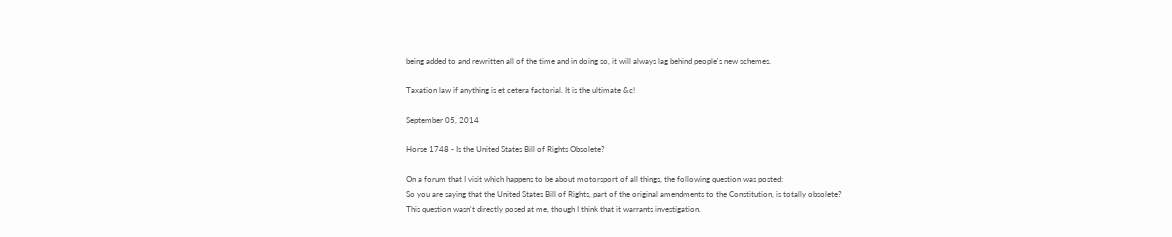being added to and rewritten all of the time and in doing so, it will always lag behind people's new schemes.

Taxation law if anything is et cetera factorial. It is the ultimate &c!

September 05, 2014

Horse 1748 - Is the United States Bill of Rights Obsolete?

On a forum that I visit which happens to be about motorsport of all things, the following question was posted:
So you are saying that the United States Bill of Rights, part of the original amendments to the Constitution, is totally obsolete?
This question wasn't directly posed at me, though I think that it warrants investigation.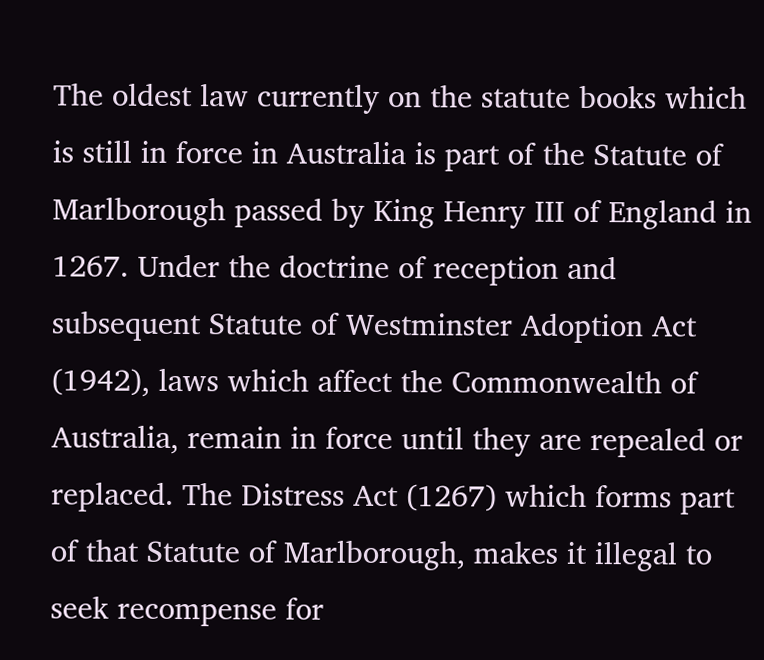The oldest law currently on the statute books which is still in force in Australia is part of the Statute of Marlborough passed by King Henry III of England in 1267. Under the doctrine of reception and subsequent Statute of Westminster Adoption Act (1942), laws which affect the Commonwealth of Australia, remain in force until they are repealed or replaced. The Distress Act (1267) which forms part of that Statute of Marlborough, makes it illegal to seek recompense for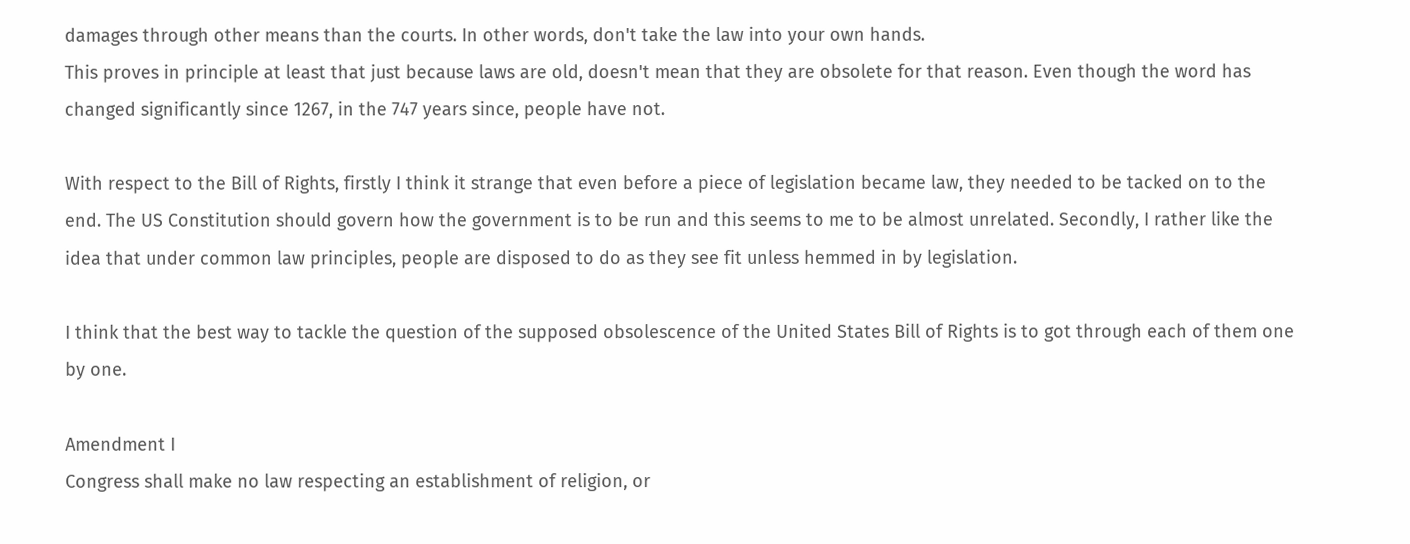damages through other means than the courts. In other words, don't take the law into your own hands.
This proves in principle at least that just because laws are old, doesn't mean that they are obsolete for that reason. Even though the word has changed significantly since 1267, in the 747 years since, people have not.

With respect to the Bill of Rights, firstly I think it strange that even before a piece of legislation became law, they needed to be tacked on to the end. The US Constitution should govern how the government is to be run and this seems to me to be almost unrelated. Secondly, I rather like the idea that under common law principles, people are disposed to do as they see fit unless hemmed in by legislation.

I think that the best way to tackle the question of the supposed obsolescence of the United States Bill of Rights is to got through each of them one by one.

Amendment I
Congress shall make no law respecting an establishment of religion, or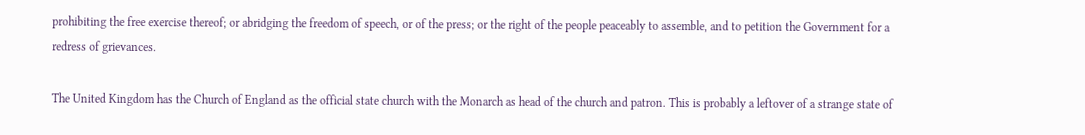prohibiting the free exercise thereof; or abridging the freedom of speech, or of the press; or the right of the people peaceably to assemble, and to petition the Government for a redress of grievances.

The United Kingdom has the Church of England as the official state church with the Monarch as head of the church and patron. This is probably a leftover of a strange state of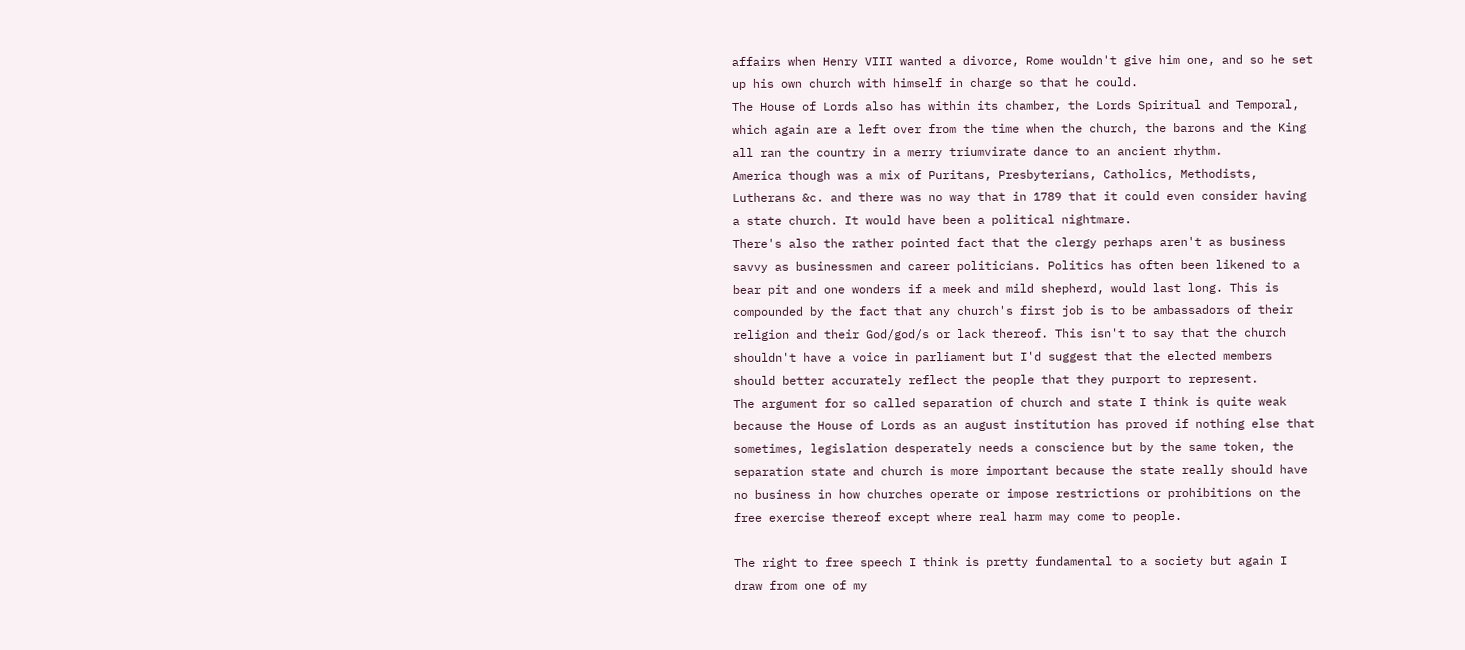affairs when Henry VIII wanted a divorce, Rome wouldn't give him one, and so he set up his own church with himself in charge so that he could.
The House of Lords also has within its chamber, the Lords Spiritual and Temporal, which again are a left over from the time when the church, the barons and the King all ran the country in a merry triumvirate dance to an ancient rhythm.
America though was a mix of Puritans, Presbyterians, Catholics, Methodists, Lutherans &c. and there was no way that in 1789 that it could even consider having a state church. It would have been a political nightmare.
There's also the rather pointed fact that the clergy perhaps aren't as business savvy as businessmen and career politicians. Politics has often been likened to a bear pit and one wonders if a meek and mild shepherd, would last long. This is compounded by the fact that any church's first job is to be ambassadors of their religion and their God/god/s or lack thereof. This isn't to say that the church shouldn't have a voice in parliament but I'd suggest that the elected members should better accurately reflect the people that they purport to represent.
The argument for so called separation of church and state I think is quite weak because the House of Lords as an august institution has proved if nothing else that sometimes, legislation desperately needs a conscience but by the same token, the separation state and church is more important because the state really should have no business in how churches operate or impose restrictions or prohibitions on the free exercise thereof except where real harm may come to people.

The right to free speech I think is pretty fundamental to a society but again I draw from one of my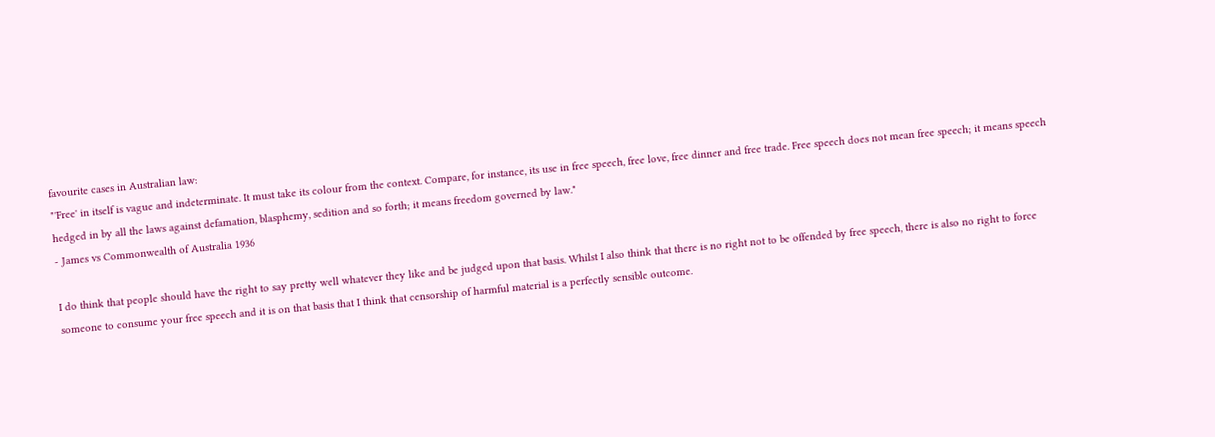favourite cases in Australian law:
"'Free' in itself is vague and indeterminate. It must take its colour from the context. Compare, for instance, its use in free speech, free love, free dinner and free trade. Free speech does not mean free speech; it means speech hedged in by all the laws against defamation, blasphemy, sedition and so forth; it means freedom governed by law."
- James vs Commonwealth of Australia 1936

I do think that people should have the right to say pretty well whatever they like and be judged upon that basis. Whilst I also think that there is no right not to be offended by free speech, there is also no right to force someone to consume your free speech and it is on that basis that I think that censorship of harmful material is a perfectly sensible outcome.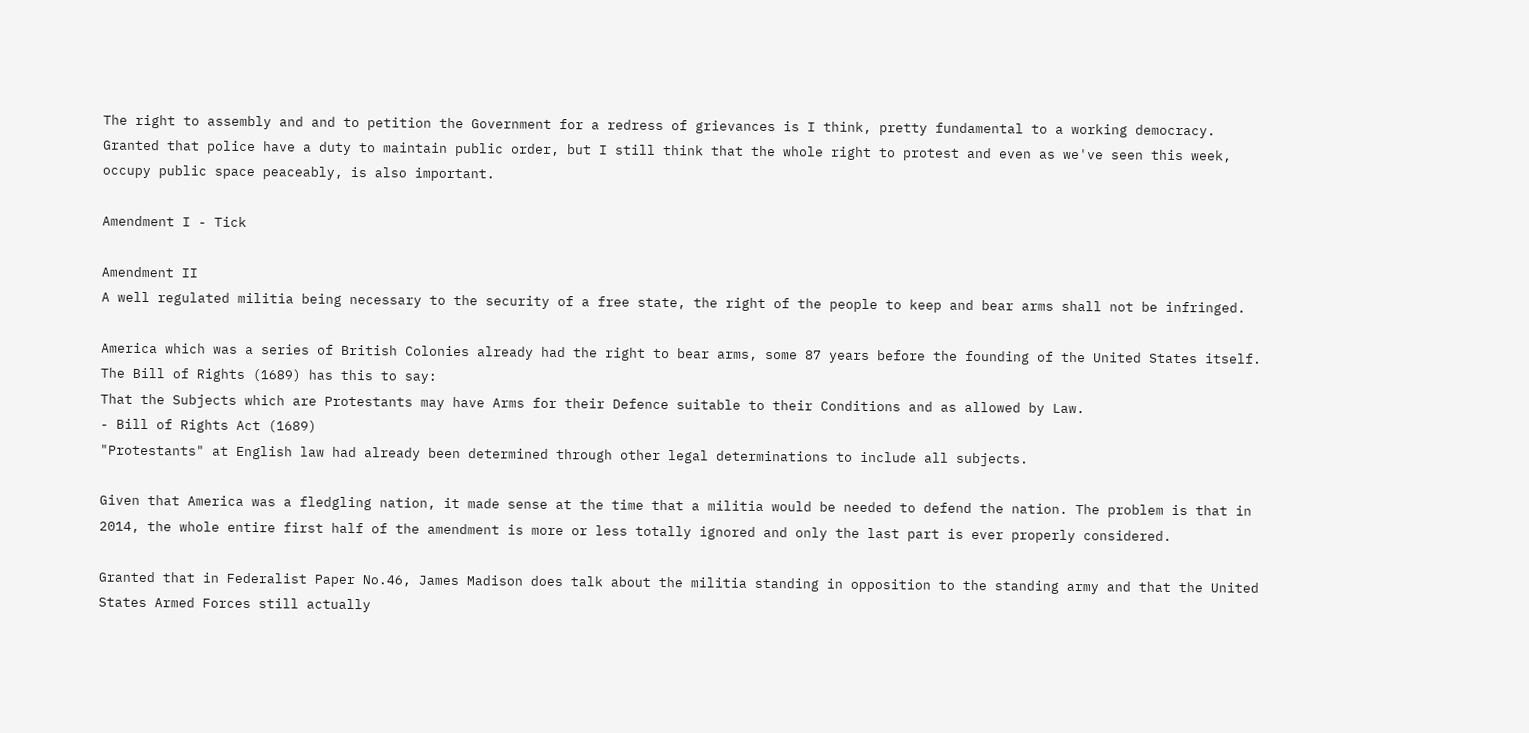The right to assembly and and to petition the Government for a redress of grievances is I think, pretty fundamental to a working democracy. Granted that police have a duty to maintain public order, but I still think that the whole right to protest and even as we've seen this week, occupy public space peaceably, is also important.

Amendment I - Tick

Amendment II
A well regulated militia being necessary to the security of a free state, the right of the people to keep and bear arms shall not be infringed.

America which was a series of British Colonies already had the right to bear arms, some 87 years before the founding of the United States itself. The Bill of Rights (1689) has this to say:
That the Subjects which are Protestants may have Arms for their Defence suitable to their Conditions and as allowed by Law.
- Bill of Rights Act (1689)
"Protestants" at English law had already been determined through other legal determinations to include all subjects.

Given that America was a fledgling nation, it made sense at the time that a militia would be needed to defend the nation. The problem is that in 2014, the whole entire first half of the amendment is more or less totally ignored and only the last part is ever properly considered.

Granted that in Federalist Paper No.46, James Madison does talk about the militia standing in opposition to the standing army and that the United States Armed Forces still actually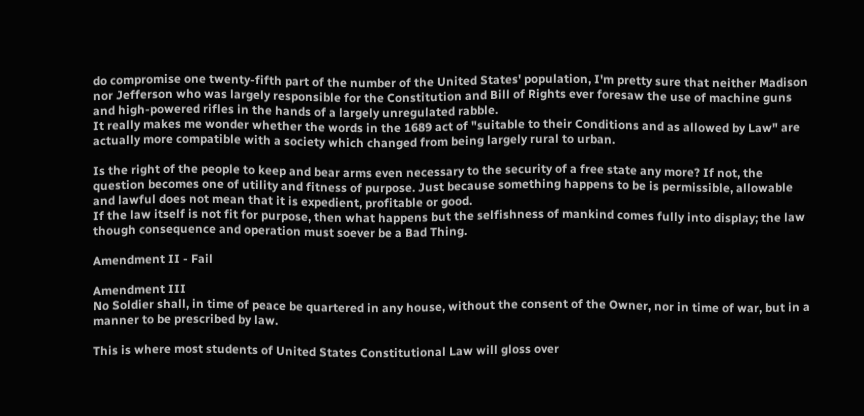do compromise one twenty-fifth part of the number of the United States' population, I'm pretty sure that neither Madison nor Jefferson who was largely responsible for the Constitution and Bill of Rights ever foresaw the use of machine guns and high-powered rifles in the hands of a largely unregulated rabble.
It really makes me wonder whether the words in the 1689 act of "suitable to their Conditions and as allowed by Law" are actually more compatible with a society which changed from being largely rural to urban.

Is the right of the people to keep and bear arms even necessary to the security of a free state any more? If not, the question becomes one of utility and fitness of purpose. Just because something happens to be is permissible, allowable and lawful does not mean that it is expedient, profitable or good.
If the law itself is not fit for purpose, then what happens but the selfishness of mankind comes fully into display; the law though consequence and operation must soever be a Bad Thing.

Amendment II - Fail

Amendment III
No Soldier shall, in time of peace be quartered in any house, without the consent of the Owner, nor in time of war, but in a manner to be prescribed by law.

This is where most students of United States Constitutional Law will gloss over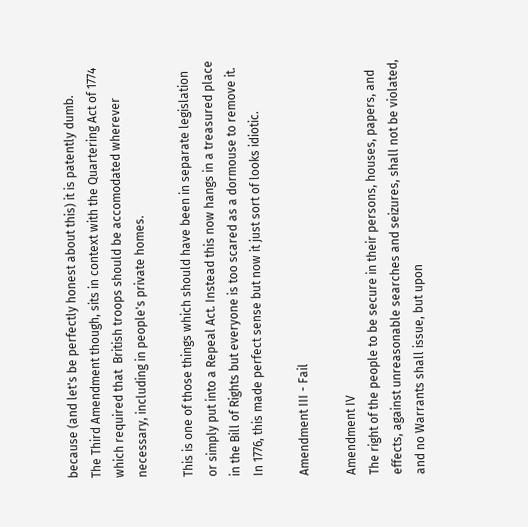because (and let's be perfectly honest about this) it is patently dumb.
The Third Amendment though, sits in context with the Quartering Act of 1774 which required that  British troops should be accomodated wherever necessary, including in people's private homes.

This is one of those things which should have been in separate legislation or simply put into a Repeal Act. Instead this now hangs in a treasured place in the Bill of Rights but everyone is too scared as a dormouse to remove it.
In 1776, this made perfect sense but now it just sort of looks idiotic.

Amendment III - Fail

Amendment IV
The right of the people to be secure in their persons, houses, papers, and effects, against unreasonable searches and seizures, shall not be violated, and no Warrants shall issue, but upon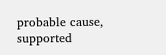probable cause, supported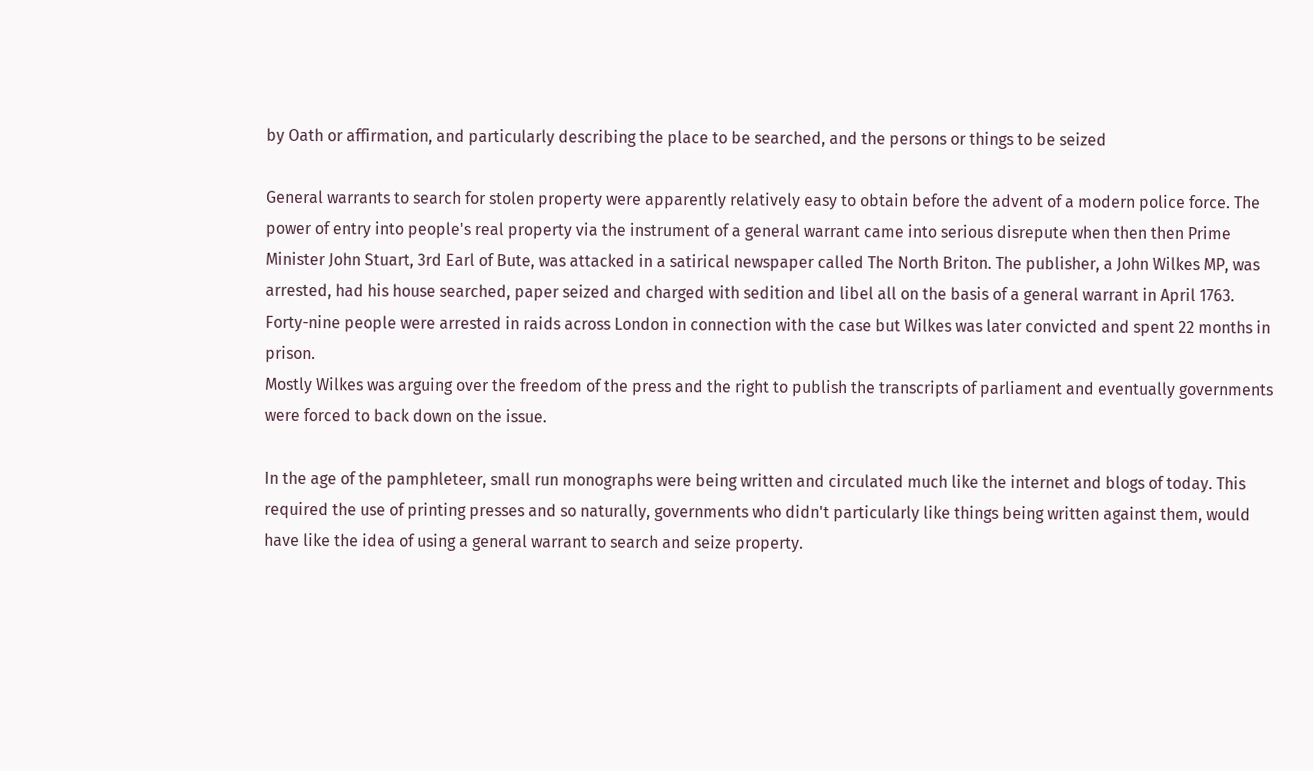by Oath or affirmation, and particularly describing the place to be searched, and the persons or things to be seized

General warrants to search for stolen property were apparently relatively easy to obtain before the advent of a modern police force. The power of entry into people's real property via the instrument of a general warrant came into serious disrepute when then then Prime Minister John Stuart, 3rd Earl of Bute, was attacked in a satirical newspaper called The North Briton. The publisher, a John Wilkes MP, was arrested, had his house searched, paper seized and charged with sedition and libel all on the basis of a general warrant in April 1763. Forty-nine people were arrested in raids across London in connection with the case but Wilkes was later convicted and spent 22 months in prison.
Mostly Wilkes was arguing over the freedom of the press and the right to publish the transcripts of parliament and eventually governments were forced to back down on the issue.

In the age of the pamphleteer, small run monographs were being written and circulated much like the internet and blogs of today. This required the use of printing presses and so naturally, governments who didn't particularly like things being written against them, would have like the idea of using a general warrant to search and seize property.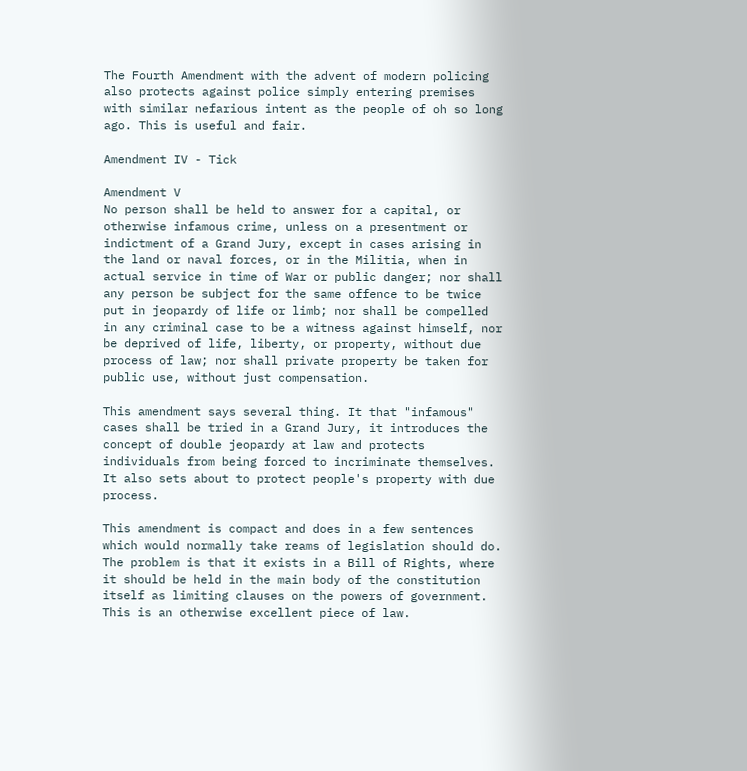The Fourth Amendment with the advent of modern policing also protects against police simply entering premises with similar nefarious intent as the people of oh so long ago. This is useful and fair.

Amendment IV - Tick

Amendment V
No person shall be held to answer for a capital, or otherwise infamous crime, unless on a presentment or indictment of a Grand Jury, except in cases arising in the land or naval forces, or in the Militia, when in actual service in time of War or public danger; nor shall any person be subject for the same offence to be twice put in jeopardy of life or limb; nor shall be compelled in any criminal case to be a witness against himself, nor be deprived of life, liberty, or property, without due process of law; nor shall private property be taken for public use, without just compensation.

This amendment says several thing. It that "infamous" cases shall be tried in a Grand Jury, it introduces the concept of double jeopardy at law and protects individuals from being forced to incriminate themselves. It also sets about to protect people's property with due process.

This amendment is compact and does in a few sentences which would normally take reams of legislation should do. The problem is that it exists in a Bill of Rights, where it should be held in the main body of the constitution itself as limiting clauses on the powers of government.
This is an otherwise excellent piece of law.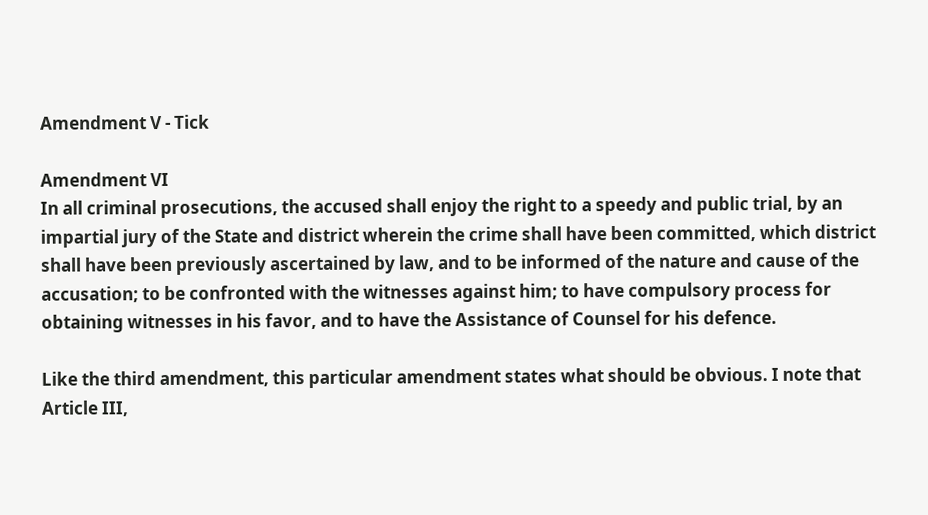Amendment V - Tick

Amendment VI
In all criminal prosecutions, the accused shall enjoy the right to a speedy and public trial, by an impartial jury of the State and district wherein the crime shall have been committed, which district shall have been previously ascertained by law, and to be informed of the nature and cause of the accusation; to be confronted with the witnesses against him; to have compulsory process for obtaining witnesses in his favor, and to have the Assistance of Counsel for his defence.

Like the third amendment, this particular amendment states what should be obvious. I note that Article III,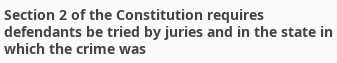Section 2 of the Constitution requires defendants be tried by juries and in the state in which the crime was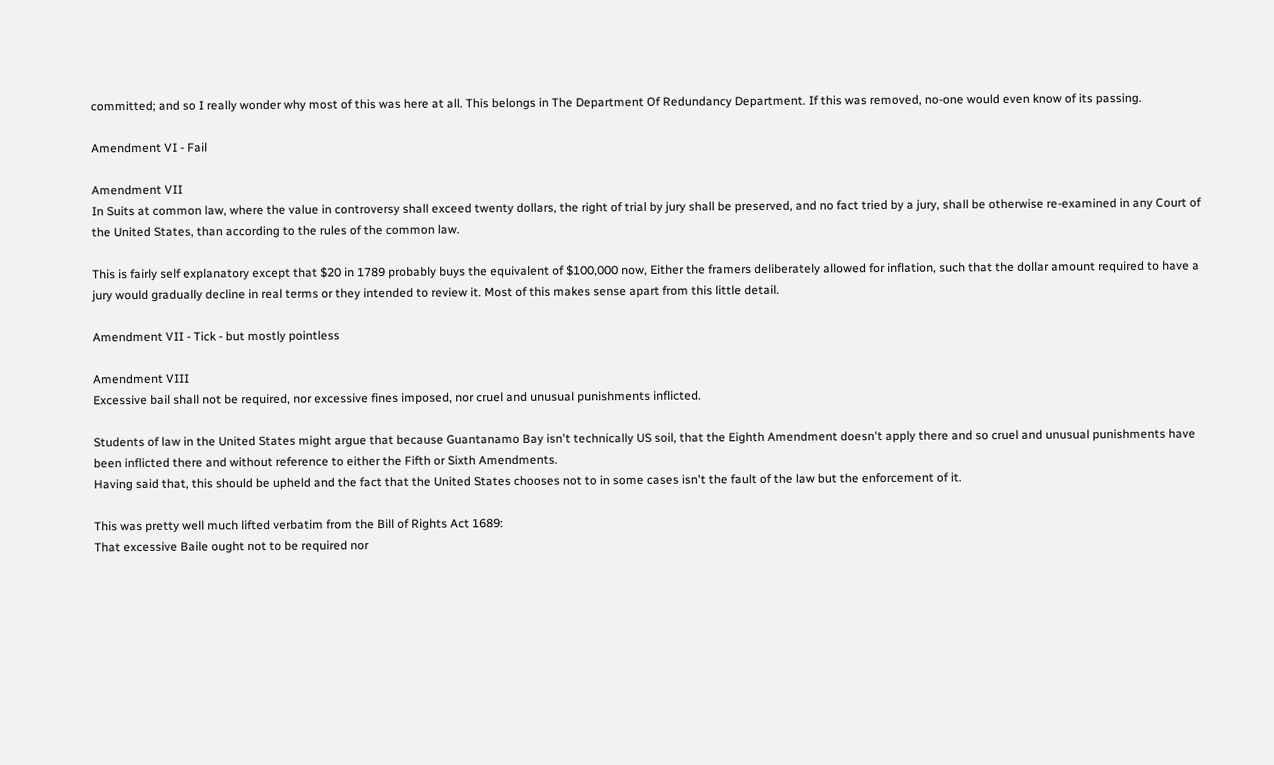committed; and so I really wonder why most of this was here at all. This belongs in The Department Of Redundancy Department. If this was removed, no-one would even know of its passing.

Amendment VI - Fail

Amendment VII
In Suits at common law, where the value in controversy shall exceed twenty dollars, the right of trial by jury shall be preserved, and no fact tried by a jury, shall be otherwise re-examined in any Court of the United States, than according to the rules of the common law.

This is fairly self explanatory except that $20 in 1789 probably buys the equivalent of $100,000 now, Either the framers deliberately allowed for inflation, such that the dollar amount required to have a jury would gradually decline in real terms or they intended to review it. Most of this makes sense apart from this little detail.

Amendment VII - Tick - but mostly pointless

Amendment VIII
Excessive bail shall not be required, nor excessive fines imposed, nor cruel and unusual punishments inflicted.

Students of law in the United States might argue that because Guantanamo Bay isn't technically US soil, that the Eighth Amendment doesn't apply there and so cruel and unusual punishments have been inflicted there and without reference to either the Fifth or Sixth Amendments.
Having said that, this should be upheld and the fact that the United States chooses not to in some cases isn't the fault of the law but the enforcement of it.

This was pretty well much lifted verbatim from the Bill of Rights Act 1689:
That excessive Baile ought not to be required nor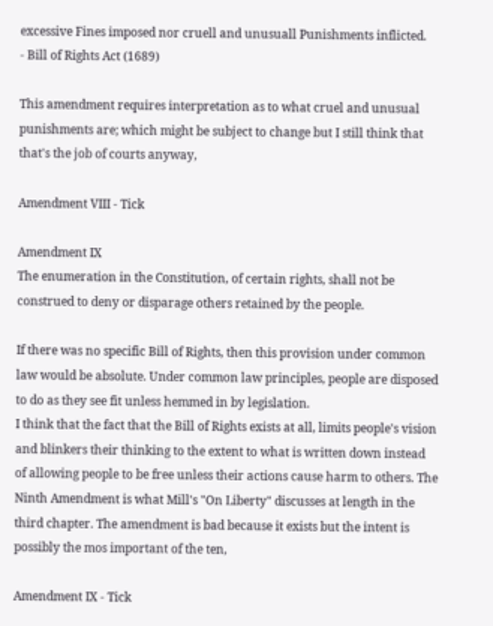excessive Fines imposed nor cruell and unusuall Punishments inflicted.
- Bill of Rights Act (1689)

This amendment requires interpretation as to what cruel and unusual punishments are; which might be subject to change but I still think that that's the job of courts anyway,

Amendment VIII - Tick

Amendment IX
The enumeration in the Constitution, of certain rights, shall not be construed to deny or disparage others retained by the people.

If there was no specific Bill of Rights, then this provision under common law would be absolute. Under common law principles, people are disposed to do as they see fit unless hemmed in by legislation.
I think that the fact that the Bill of Rights exists at all, limits people's vision and blinkers their thinking to the extent to what is written down instead of allowing people to be free unless their actions cause harm to others. The Ninth Amendment is what Mill's "On Liberty" discusses at length in the third chapter. The amendment is bad because it exists but the intent is possibly the mos important of the ten,

Amendment IX - Tick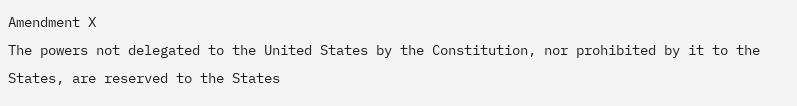Amendment X
The powers not delegated to the United States by the Constitution, nor prohibited by it to the States, are reserved to the States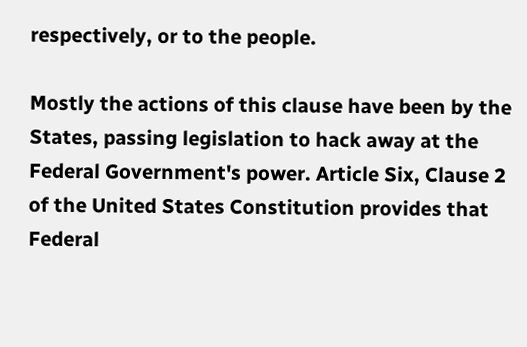respectively, or to the people.

Mostly the actions of this clause have been by the States, passing legislation to hack away at the Federal Government's power. Article Six, Clause 2 of the United States Constitution provides that Federal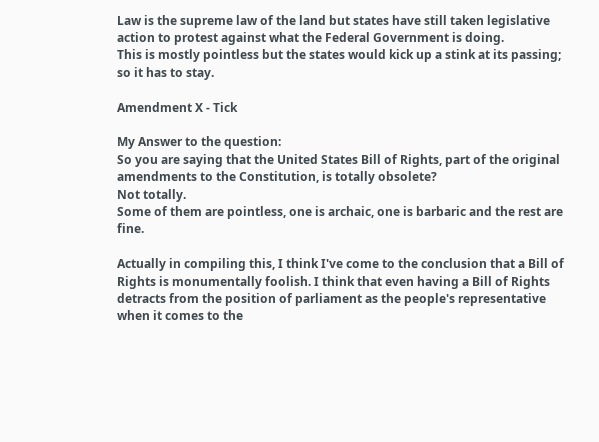Law is the supreme law of the land but states have still taken legislative action to protest against what the Federal Government is doing.
This is mostly pointless but the states would kick up a stink at its passing; so it has to stay.

Amendment X - Tick

My Answer to the question:
So you are saying that the United States Bill of Rights, part of the original amendments to the Constitution, is totally obsolete?
Not totally.
Some of them are pointless, one is archaic, one is barbaric and the rest are fine.

Actually in compiling this, I think I've come to the conclusion that a Bill of Rights is monumentally foolish. I think that even having a Bill of Rights detracts from the position of parliament as the people's representative when it comes to the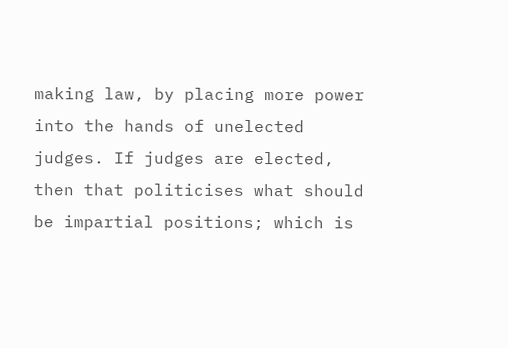making law, by placing more power into the hands of unelected judges. If judges are elected, then that politicises what should be impartial positions; which is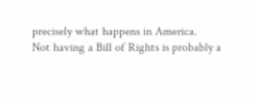precisely what happens in America.
Not having a Bill of Rights is probably a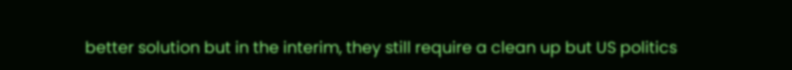better solution but in the interim, they still require a clean up but US politics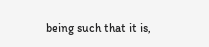being such that it is,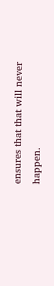ensures that that will never happen.